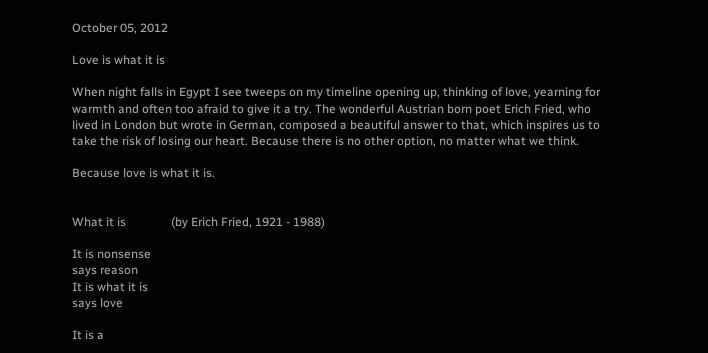October 05, 2012

Love is what it is

When night falls in Egypt I see tweeps on my timeline opening up, thinking of love, yearning for warmth and often too afraid to give it a try. The wonderful Austrian born poet Erich Fried, who lived in London but wrote in German, composed a beautiful answer to that, which inspires us to take the risk of losing our heart. Because there is no other option, no matter what we think.

Because love is what it is.


What it is               (by Erich Fried, 1921 - 1988)

It is nonsense
says reason
It is what it is
says love

It is a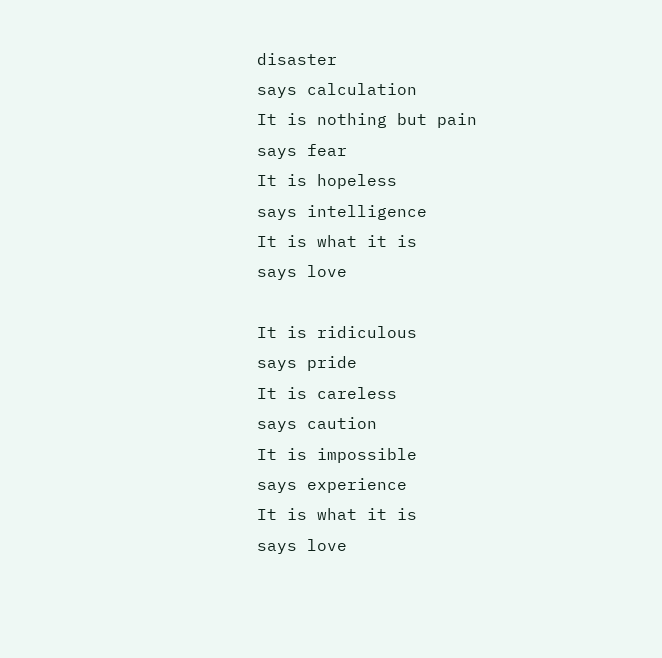disaster
says calculation
It is nothing but pain
says fear
It is hopeless
says intelligence
It is what it is
says love

It is ridiculous
says pride
It is careless
says caution
It is impossible
says experience
It is what it is
says love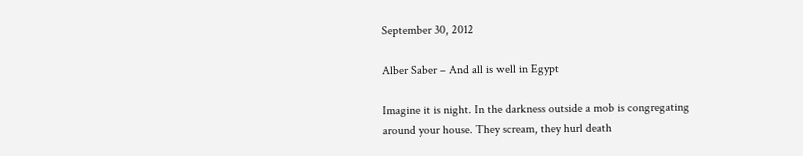September 30, 2012

Alber Saber – And all is well in Egypt

Imagine it is night. In the darkness outside a mob is congregating around your house. They scream, they hurl death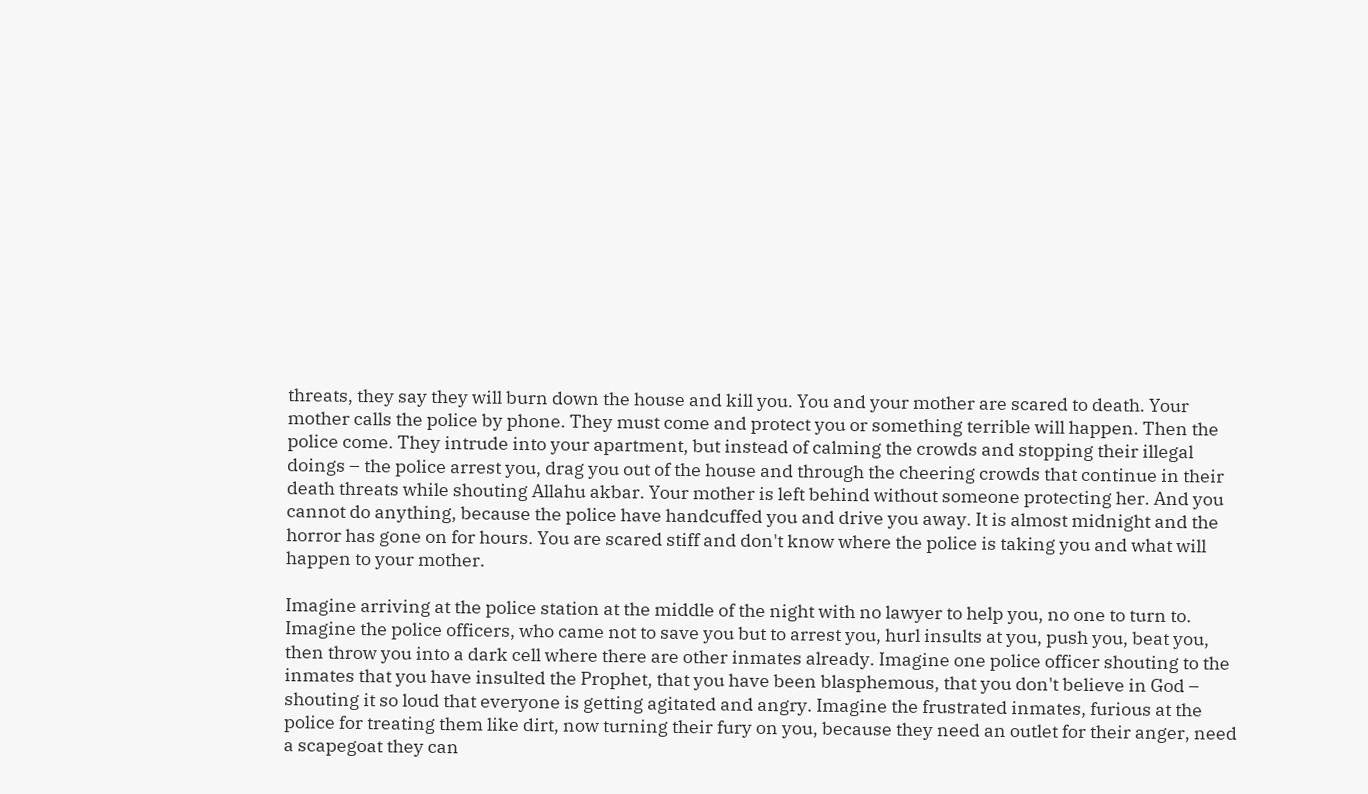threats, they say they will burn down the house and kill you. You and your mother are scared to death. Your mother calls the police by phone. They must come and protect you or something terrible will happen. Then the police come. They intrude into your apartment, but instead of calming the crowds and stopping their illegal doings – the police arrest you, drag you out of the house and through the cheering crowds that continue in their death threats while shouting Allahu akbar. Your mother is left behind without someone protecting her. And you cannot do anything, because the police have handcuffed you and drive you away. It is almost midnight and the horror has gone on for hours. You are scared stiff and don't know where the police is taking you and what will happen to your mother.

Imagine arriving at the police station at the middle of the night with no lawyer to help you, no one to turn to. Imagine the police officers, who came not to save you but to arrest you, hurl insults at you, push you, beat you, then throw you into a dark cell where there are other inmates already. Imagine one police officer shouting to the inmates that you have insulted the Prophet, that you have been blasphemous, that you don't believe in God – shouting it so loud that everyone is getting agitated and angry. Imagine the frustrated inmates, furious at the police for treating them like dirt, now turning their fury on you, because they need an outlet for their anger, need a scapegoat they can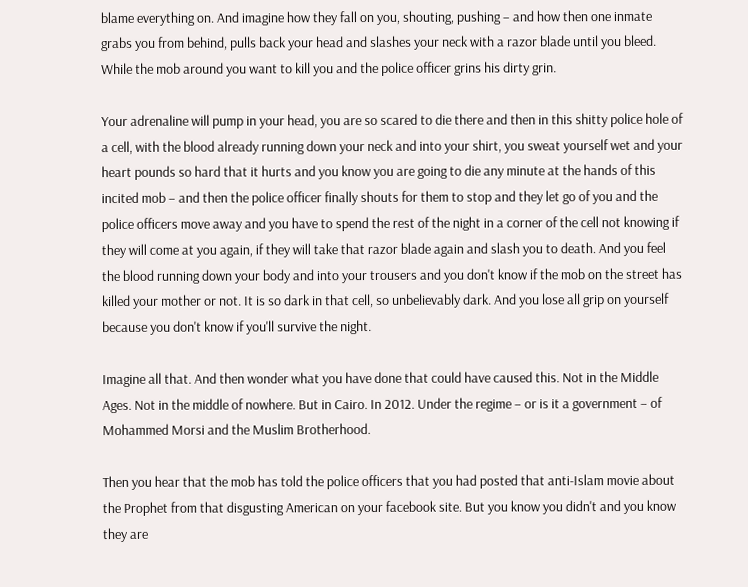blame everything on. And imagine how they fall on you, shouting, pushing – and how then one inmate grabs you from behind, pulls back your head and slashes your neck with a razor blade until you bleed. While the mob around you want to kill you and the police officer grins his dirty grin.

Your adrenaline will pump in your head, you are so scared to die there and then in this shitty police hole of a cell, with the blood already running down your neck and into your shirt, you sweat yourself wet and your heart pounds so hard that it hurts and you know you are going to die any minute at the hands of this incited mob – and then the police officer finally shouts for them to stop and they let go of you and the police officers move away and you have to spend the rest of the night in a corner of the cell not knowing if they will come at you again, if they will take that razor blade again and slash you to death. And you feel the blood running down your body and into your trousers and you don't know if the mob on the street has killed your mother or not. It is so dark in that cell, so unbelievably dark. And you lose all grip on yourself because you don't know if you'll survive the night.

Imagine all that. And then wonder what you have done that could have caused this. Not in the Middle Ages. Not in the middle of nowhere. But in Cairo. In 2012. Under the regime – or is it a government – of Mohammed Morsi and the Muslim Brotherhood.

Then you hear that the mob has told the police officers that you had posted that anti-Islam movie about the Prophet from that disgusting American on your facebook site. But you know you didn't and you know they are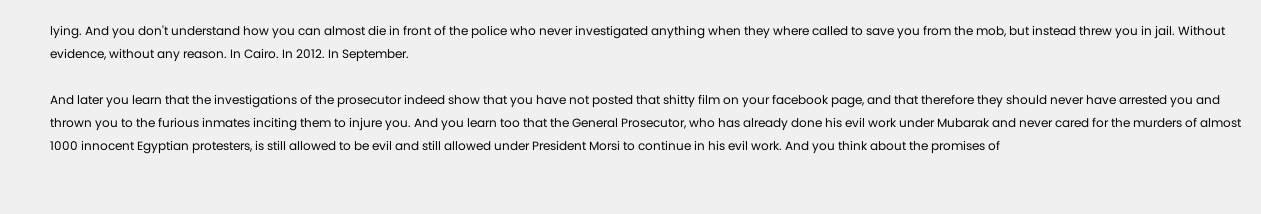lying. And you don't understand how you can almost die in front of the police who never investigated anything when they where called to save you from the mob, but instead threw you in jail. Without evidence, without any reason. In Cairo. In 2012. In September.

And later you learn that the investigations of the prosecutor indeed show that you have not posted that shitty film on your facebook page, and that therefore they should never have arrested you and thrown you to the furious inmates inciting them to injure you. And you learn too that the General Prosecutor, who has already done his evil work under Mubarak and never cared for the murders of almost 1000 innocent Egyptian protesters, is still allowed to be evil and still allowed under President Morsi to continue in his evil work. And you think about the promises of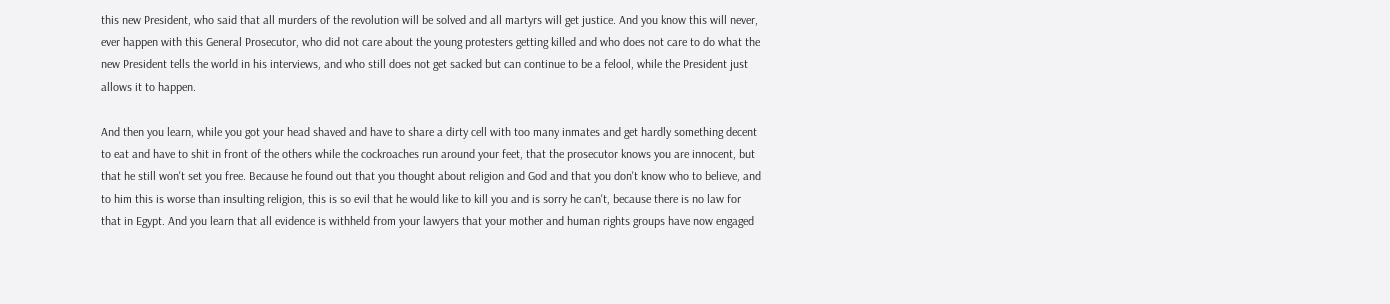this new President, who said that all murders of the revolution will be solved and all martyrs will get justice. And you know this will never, ever happen with this General Prosecutor, who did not care about the young protesters getting killed and who does not care to do what the new President tells the world in his interviews, and who still does not get sacked but can continue to be a felool, while the President just allows it to happen.

And then you learn, while you got your head shaved and have to share a dirty cell with too many inmates and get hardly something decent to eat and have to shit in front of the others while the cockroaches run around your feet, that the prosecutor knows you are innocent, but that he still won't set you free. Because he found out that you thought about religion and God and that you don't know who to believe, and to him this is worse than insulting religion, this is so evil that he would like to kill you and is sorry he can't, because there is no law for that in Egypt. And you learn that all evidence is withheld from your lawyers that your mother and human rights groups have now engaged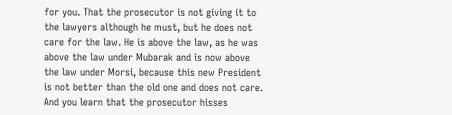for you. That the prosecutor is not giving it to the lawyers although he must, but he does not care for the law. He is above the law, as he was above the law under Mubarak and is now above the law under Morsi, because this new President is not better than the old one and does not care. And you learn that the prosecutor hisses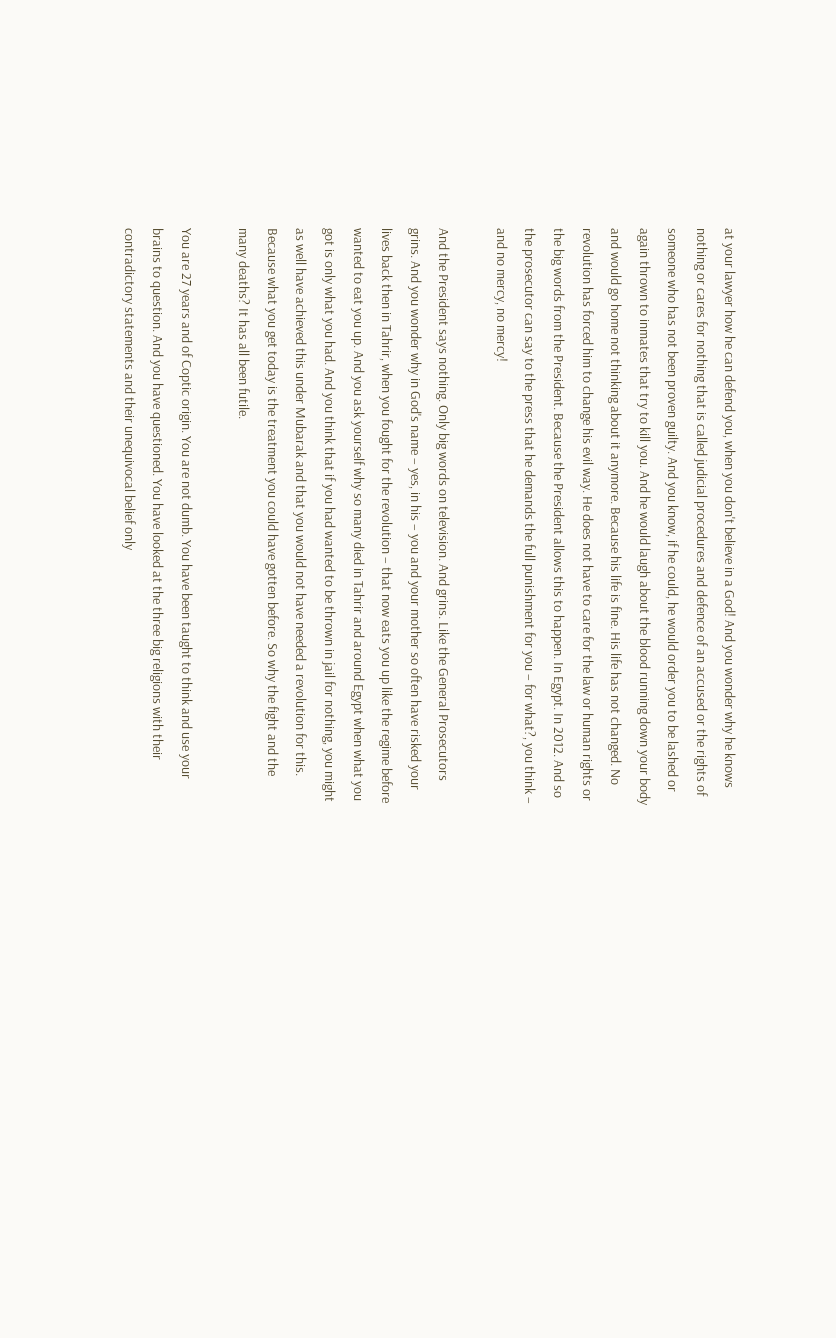at your lawyer how he can defend you, when you don't believe in a God! And you wonder why he knows nothing or cares for nothing that is called judicial procedures and defence of an accused or the rights of someone who has not been proven guilty. And you know, if he could, he would order you to be lashed or again thrown to inmates that try to kill you. And he would laugh about the blood running down your body and would go home not thinking about it anymore. Because his life is fine. His life has not changed. No revolution has forced him to change his evil way. He does not have to care for the law or human rights or the big words from the President. Because the President allows this to happen. In Egypt. In 2012. And so the prosecutor can say to the press that he demands the full punishment for you – for what?, you think – and no mercy, no mercy!

And the President says nothing. Only big words on television. And grins. Like the General Prosecutors grins. And you wonder why in God's name – yes, in his – you and your mother so often have risked your lives back then in Tahrir, when you fought for the revolution – that now eats you up like the regime before wanted to eat you up. And you ask yourself why so many died in Tahrir and around Egypt when what you got is only what you had. And you think that if you had wanted to be thrown in jail for nothing, you might as well have achieved this under Mubarak and that you would not have needed a revolution for this. Because what you get today is the treatment you could have gotten before. So why the fight and the many deaths? It has all been futile.

You are 27 years and of Coptic origin. You are not dumb. You have been taught to think and use your brains to question. And you have questioned. You have looked at the three big religions with their contradictory statements and their unequivocal belief only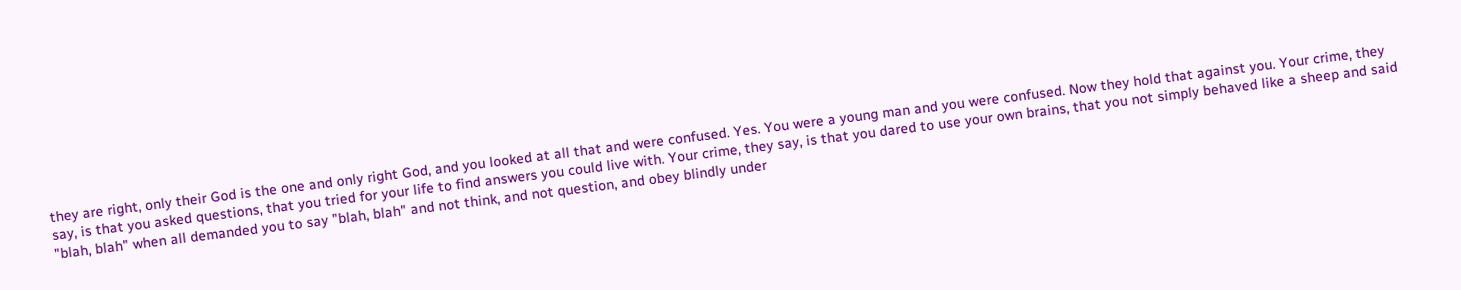they are right, only their God is the one and only right God, and you looked at all that and were confused. Yes. You were a young man and you were confused. Now they hold that against you. Your crime, they say, is that you asked questions, that you tried for your life to find answers you could live with. Your crime, they say, is that you dared to use your own brains, that you not simply behaved like a sheep and said "blah, blah" when all demanded you to say "blah, blah" and not think, and not question, and obey blindly under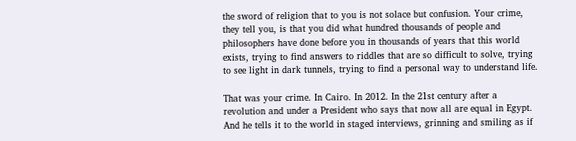the sword of religion that to you is not solace but confusion. Your crime, they tell you, is that you did what hundred thousands of people and philosophers have done before you in thousands of years that this world exists, trying to find answers to riddles that are so difficult to solve, trying to see light in dark tunnels, trying to find a personal way to understand life.

That was your crime. In Cairo. In 2012. In the 21st century after a revolution and under a President who says that now all are equal in Egypt. And he tells it to the world in staged interviews, grinning and smiling as if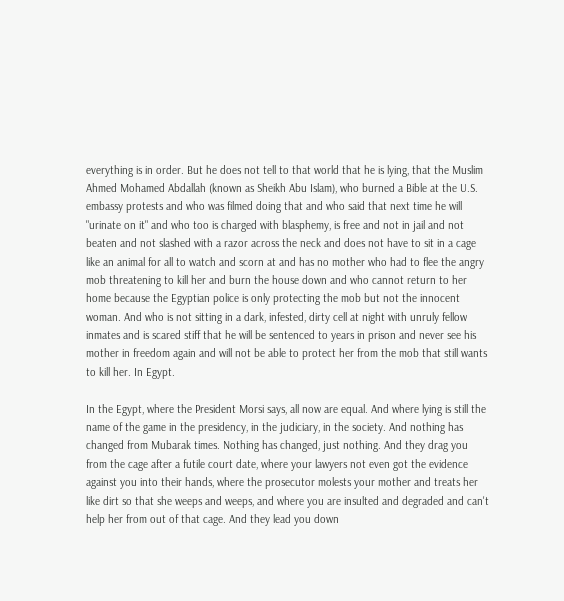everything is in order. But he does not tell to that world that he is lying, that the Muslim Ahmed Mohamed Abdallah (known as Sheikh Abu Islam), who burned a Bible at the U.S. embassy protests and who was filmed doing that and who said that next time he will "urinate on it" and who too is charged with blasphemy, is free and not in jail and not beaten and not slashed with a razor across the neck and does not have to sit in a cage like an animal for all to watch and scorn at and has no mother who had to flee the angry mob threatening to kill her and burn the house down and who cannot return to her home because the Egyptian police is only protecting the mob but not the innocent woman. And who is not sitting in a dark, infested, dirty cell at night with unruly fellow inmates and is scared stiff that he will be sentenced to years in prison and never see his mother in freedom again and will not be able to protect her from the mob that still wants to kill her. In Egypt.

In the Egypt, where the President Morsi says, all now are equal. And where lying is still the name of the game in the presidency, in the judiciary, in the society. And nothing has changed from Mubarak times. Nothing has changed, just nothing. And they drag you from the cage after a futile court date, where your lawyers not even got the evidence against you into their hands, where the prosecutor molests your mother and treats her like dirt so that she weeps and weeps, and where you are insulted and degraded and can't help her from out of that cage. And they lead you down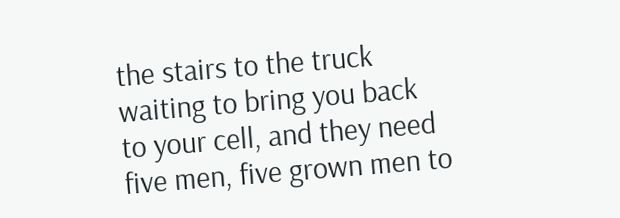the stairs to the truck waiting to bring you back to your cell, and they need five men, five grown men to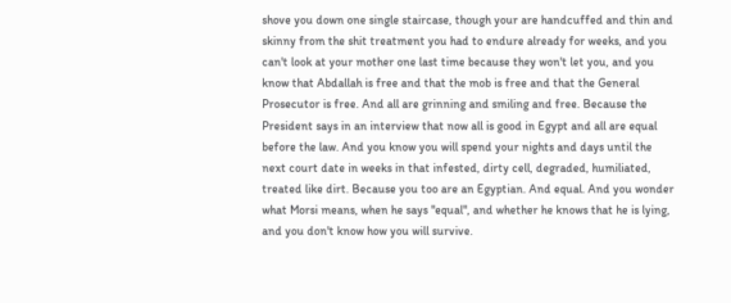shove you down one single staircase, though your are handcuffed and thin and skinny from the shit treatment you had to endure already for weeks, and you can't look at your mother one last time because they won't let you, and you know that Abdallah is free and that the mob is free and that the General Prosecutor is free. And all are grinning and smiling and free. Because the President says in an interview that now all is good in Egypt and all are equal before the law. And you know you will spend your nights and days until the next court date in weeks in that infested, dirty cell, degraded, humiliated, treated like dirt. Because you too are an Egyptian. And equal. And you wonder what Morsi means, when he says "equal", and whether he knows that he is lying, and you don't know how you will survive.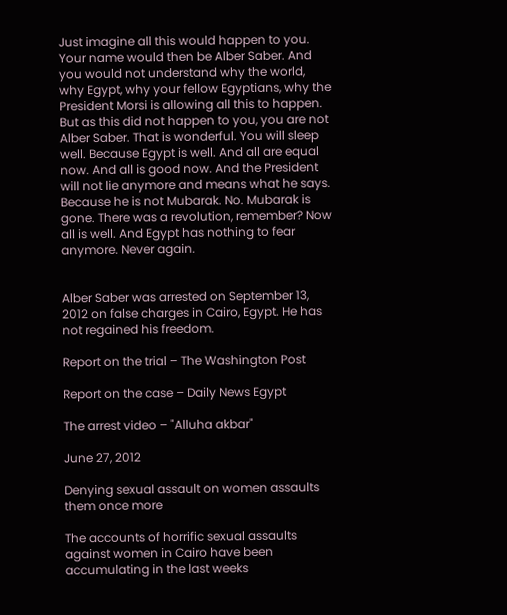Just imagine all this would happen to you. Your name would then be Alber Saber. And you would not understand why the world, why Egypt, why your fellow Egyptians, why the President Morsi is allowing all this to happen. But as this did not happen to you, you are not Alber Saber. That is wonderful. You will sleep well. Because Egypt is well. And all are equal now. And all is good now. And the President will not lie anymore and means what he says. Because he is not Mubarak. No. Mubarak is gone. There was a revolution, remember? Now all is well. And Egypt has nothing to fear anymore. Never again.


Alber Saber was arrested on September 13, 2012 on false charges in Cairo, Egypt. He has not regained his freedom.

Report on the trial – The Washington Post

Report on the case – Daily News Egypt

The arrest video – "Alluha akbar"

June 27, 2012

Denying sexual assault on women assaults them once more

The accounts of horrific sexual assaults against women in Cairo have been accumulating in the last weeks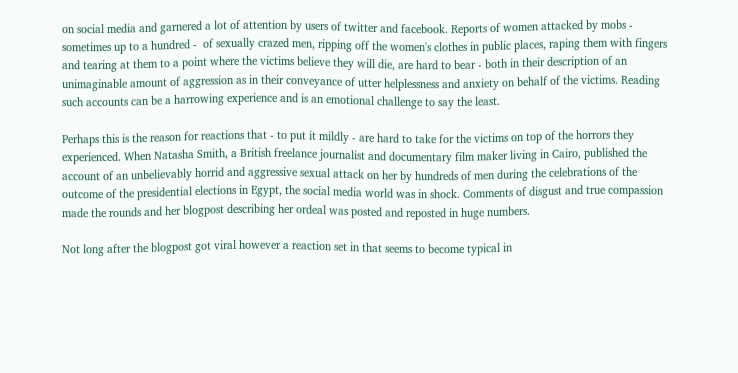on social media and garnered a lot of attention by users of twitter and facebook. Reports of women attacked by mobs - sometimes up to a hundred -  of sexually crazed men, ripping off the women's clothes in public places, raping them with fingers and tearing at them to a point where the victims believe they will die, are hard to bear - both in their description of an unimaginable amount of aggression as in their conveyance of utter helplessness and anxiety on behalf of the victims. Reading such accounts can be a harrowing experience and is an emotional challenge to say the least.

Perhaps this is the reason for reactions that - to put it mildly - are hard to take for the victims on top of the horrors they experienced. When Natasha Smith, a British freelance journalist and documentary film maker living in Cairo, published the account of an unbelievably horrid and aggressive sexual attack on her by hundreds of men during the celebrations of the outcome of the presidential elections in Egypt, the social media world was in shock. Comments of disgust and true compassion made the rounds and her blogpost describing her ordeal was posted and reposted in huge numbers.

Not long after the blogpost got viral however a reaction set in that seems to become typical in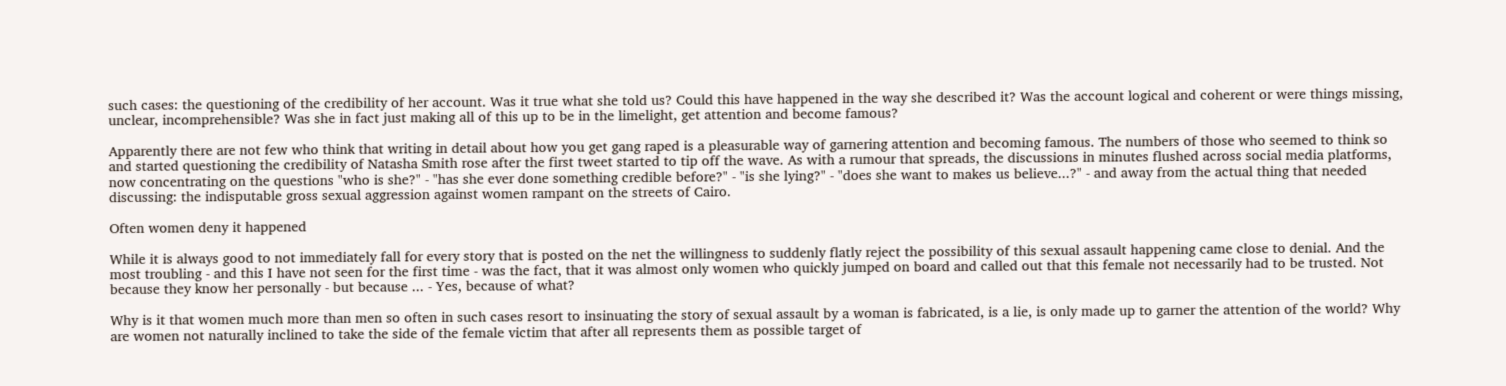such cases: the questioning of the credibility of her account. Was it true what she told us? Could this have happened in the way she described it? Was the account logical and coherent or were things missing, unclear, incomprehensible? Was she in fact just making all of this up to be in the limelight, get attention and become famous?

Apparently there are not few who think that writing in detail about how you get gang raped is a pleasurable way of garnering attention and becoming famous. The numbers of those who seemed to think so and started questioning the credibility of Natasha Smith rose after the first tweet started to tip off the wave. As with a rumour that spreads, the discussions in minutes flushed across social media platforms, now concentrating on the questions "who is she?" - "has she ever done something credible before?" - "is she lying?" - "does she want to makes us believe...?" - and away from the actual thing that needed discussing: the indisputable gross sexual aggression against women rampant on the streets of Cairo.

Often women deny it happened

While it is always good to not immediately fall for every story that is posted on the net the willingness to suddenly flatly reject the possibility of this sexual assault happening came close to denial. And the most troubling - and this I have not seen for the first time - was the fact, that it was almost only women who quickly jumped on board and called out that this female not necessarily had to be trusted. Not because they know her personally - but because ... - Yes, because of what?

Why is it that women much more than men so often in such cases resort to insinuating the story of sexual assault by a woman is fabricated, is a lie, is only made up to garner the attention of the world? Why are women not naturally inclined to take the side of the female victim that after all represents them as possible target of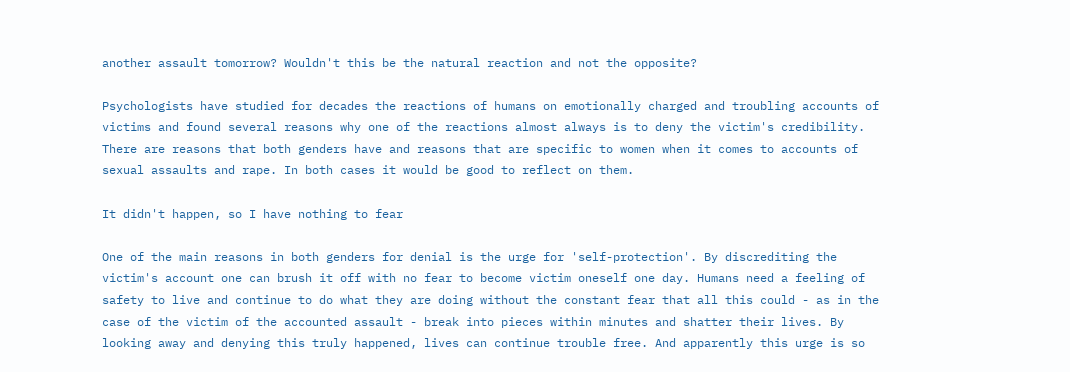another assault tomorrow? Wouldn't this be the natural reaction and not the opposite?

Psychologists have studied for decades the reactions of humans on emotionally charged and troubling accounts of victims and found several reasons why one of the reactions almost always is to deny the victim's credibility. There are reasons that both genders have and reasons that are specific to women when it comes to accounts of sexual assaults and rape. In both cases it would be good to reflect on them.

It didn't happen, so I have nothing to fear

One of the main reasons in both genders for denial is the urge for 'self-protection'. By discrediting the victim's account one can brush it off with no fear to become victim oneself one day. Humans need a feeling of safety to live and continue to do what they are doing without the constant fear that all this could - as in the case of the victim of the accounted assault - break into pieces within minutes and shatter their lives. By looking away and denying this truly happened, lives can continue trouble free. And apparently this urge is so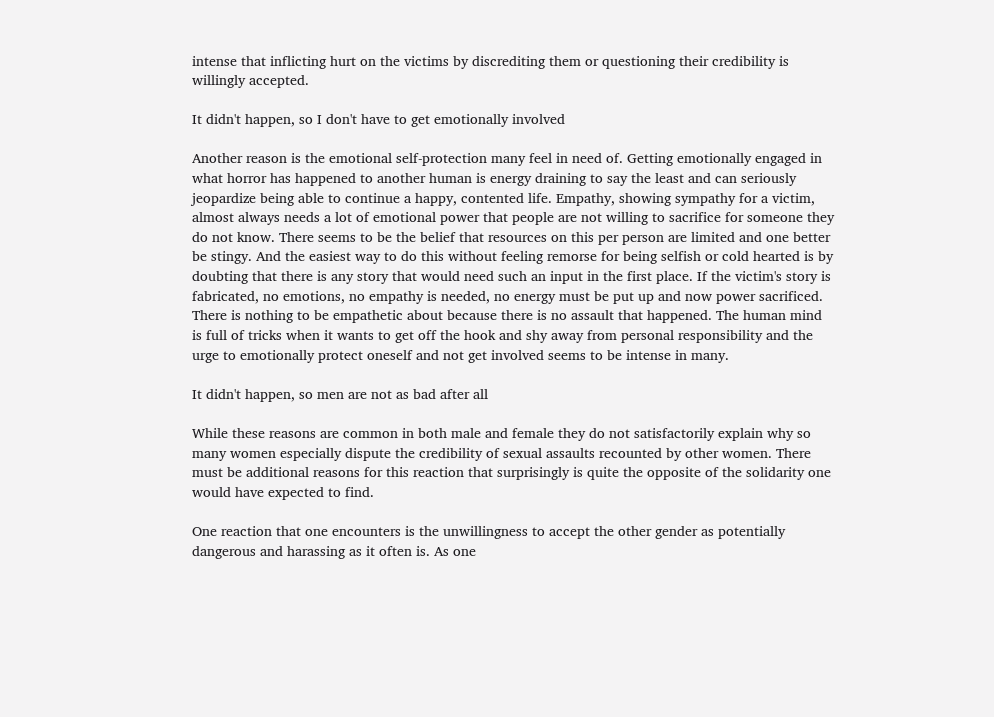intense that inflicting hurt on the victims by discrediting them or questioning their credibility is willingly accepted.

It didn't happen, so I don't have to get emotionally involved

Another reason is the emotional self-protection many feel in need of. Getting emotionally engaged in what horror has happened to another human is energy draining to say the least and can seriously jeopardize being able to continue a happy, contented life. Empathy, showing sympathy for a victim, almost always needs a lot of emotional power that people are not willing to sacrifice for someone they do not know. There seems to be the belief that resources on this per person are limited and one better be stingy. And the easiest way to do this without feeling remorse for being selfish or cold hearted is by doubting that there is any story that would need such an input in the first place. If the victim's story is fabricated, no emotions, no empathy is needed, no energy must be put up and now power sacrificed. There is nothing to be empathetic about because there is no assault that happened. The human mind is full of tricks when it wants to get off the hook and shy away from personal responsibility and the urge to emotionally protect oneself and not get involved seems to be intense in many.

It didn't happen, so men are not as bad after all

While these reasons are common in both male and female they do not satisfactorily explain why so many women especially dispute the credibility of sexual assaults recounted by other women. There must be additional reasons for this reaction that surprisingly is quite the opposite of the solidarity one would have expected to find.

One reaction that one encounters is the unwillingness to accept the other gender as potentially dangerous and harassing as it often is. As one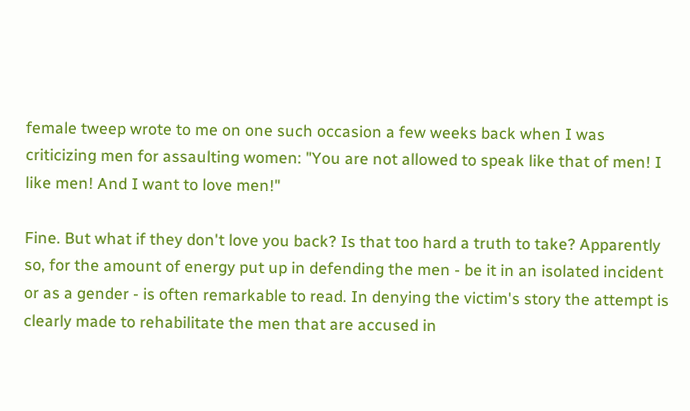female tweep wrote to me on one such occasion a few weeks back when I was criticizing men for assaulting women: "You are not allowed to speak like that of men! I like men! And I want to love men!"

Fine. But what if they don't love you back? Is that too hard a truth to take? Apparently so, for the amount of energy put up in defending the men - be it in an isolated incident or as a gender - is often remarkable to read. In denying the victim's story the attempt is clearly made to rehabilitate the men that are accused in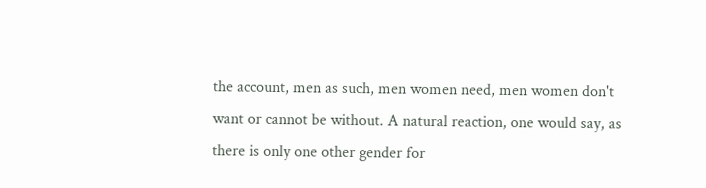the account, men as such, men women need, men women don't want or cannot be without. A natural reaction, one would say, as there is only one other gender for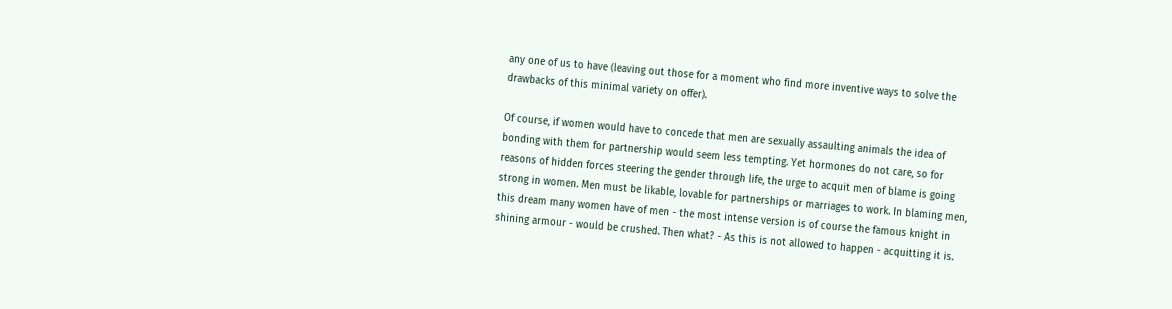any one of us to have (leaving out those for a moment who find more inventive ways to solve the drawbacks of this minimal variety on offer).

Of course, if women would have to concede that men are sexually assaulting animals the idea of bonding with them for partnership would seem less tempting. Yet hormones do not care, so for reasons of hidden forces steering the gender through life, the urge to acquit men of blame is going strong in women. Men must be likable, lovable for partnerships or marriages to work. In blaming men, this dream many women have of men - the most intense version is of course the famous knight in shining armour - would be crushed. Then what? - As this is not allowed to happen - acquitting it is.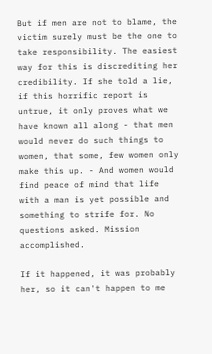But if men are not to blame, the victim surely must be the one to take responsibility. The easiest way for this is discrediting her credibility. If she told a lie, if this horrific report is untrue, it only proves what we have known all along - that men would never do such things to women, that some, few women only make this up. - And women would find peace of mind that life with a man is yet possible and something to strife for. No questions asked. Mission accomplished.

If it happened, it was probably her, so it can't happen to me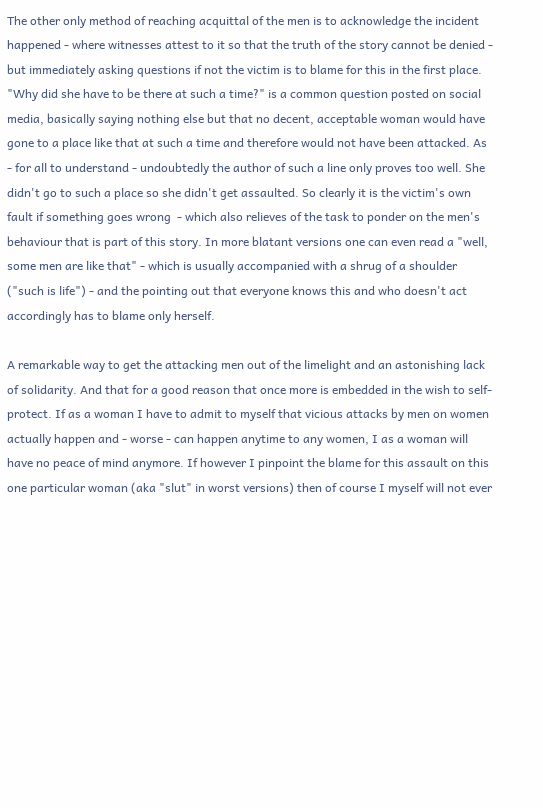The other only method of reaching acquittal of the men is to acknowledge the incident happened - where witnesses attest to it so that the truth of the story cannot be denied - but immediately asking questions if not the victim is to blame for this in the first place. "Why did she have to be there at such a time?" is a common question posted on social media, basically saying nothing else but that no decent, acceptable woman would have gone to a place like that at such a time and therefore would not have been attacked. As - for all to understand - undoubtedly the author of such a line only proves too well. She didn't go to such a place so she didn't get assaulted. So clearly it is the victim's own fault if something goes wrong  - which also relieves of the task to ponder on the men's behaviour that is part of this story. In more blatant versions one can even read a "well, some men are like that" - which is usually accompanied with a shrug of a shoulder ("such is life") - and the pointing out that everyone knows this and who doesn't act accordingly has to blame only herself.

A remarkable way to get the attacking men out of the limelight and an astonishing lack of solidarity. And that for a good reason that once more is embedded in the wish to self-protect. If as a woman I have to admit to myself that vicious attacks by men on women actually happen and - worse - can happen anytime to any women, I as a woman will have no peace of mind anymore. If however I pinpoint the blame for this assault on this one particular woman (aka "slut" in worst versions) then of course I myself will not ever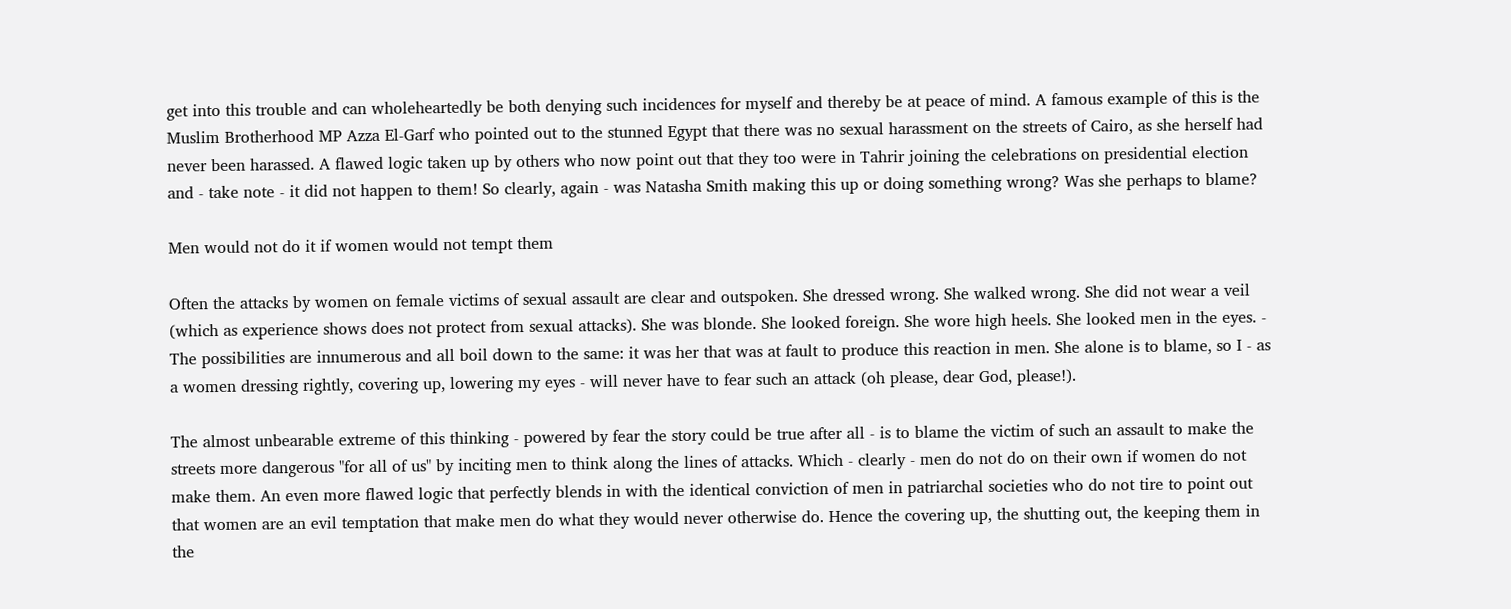get into this trouble and can wholeheartedly be both denying such incidences for myself and thereby be at peace of mind. A famous example of this is the Muslim Brotherhood MP Azza El-Garf who pointed out to the stunned Egypt that there was no sexual harassment on the streets of Cairo, as she herself had never been harassed. A flawed logic taken up by others who now point out that they too were in Tahrir joining the celebrations on presidential election and - take note - it did not happen to them! So clearly, again - was Natasha Smith making this up or doing something wrong? Was she perhaps to blame?

Men would not do it if women would not tempt them

Often the attacks by women on female victims of sexual assault are clear and outspoken. She dressed wrong. She walked wrong. She did not wear a veil (which as experience shows does not protect from sexual attacks). She was blonde. She looked foreign. She wore high heels. She looked men in the eyes. - The possibilities are innumerous and all boil down to the same: it was her that was at fault to produce this reaction in men. She alone is to blame, so I - as a women dressing rightly, covering up, lowering my eyes - will never have to fear such an attack (oh please, dear God, please!).

The almost unbearable extreme of this thinking - powered by fear the story could be true after all - is to blame the victim of such an assault to make the streets more dangerous "for all of us" by inciting men to think along the lines of attacks. Which - clearly - men do not do on their own if women do not make them. An even more flawed logic that perfectly blends in with the identical conviction of men in patriarchal societies who do not tire to point out that women are an evil temptation that make men do what they would never otherwise do. Hence the covering up, the shutting out, the keeping them in the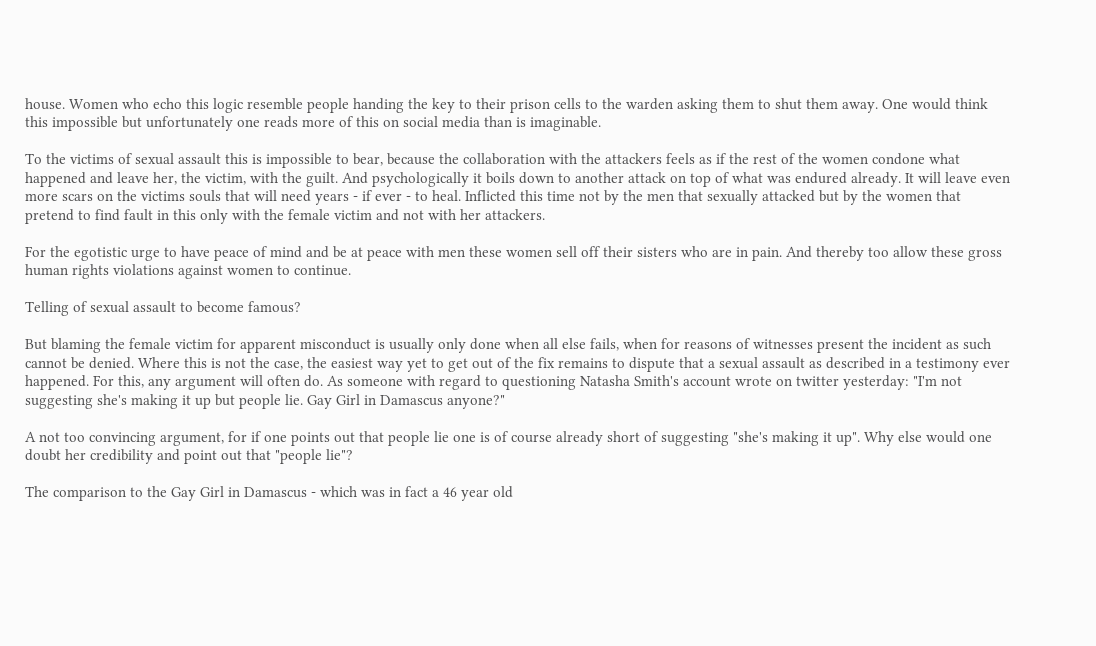house. Women who echo this logic resemble people handing the key to their prison cells to the warden asking them to shut them away. One would think this impossible but unfortunately one reads more of this on social media than is imaginable.

To the victims of sexual assault this is impossible to bear, because the collaboration with the attackers feels as if the rest of the women condone what happened and leave her, the victim, with the guilt. And psychologically it boils down to another attack on top of what was endured already. It will leave even more scars on the victims souls that will need years - if ever - to heal. Inflicted this time not by the men that sexually attacked but by the women that pretend to find fault in this only with the female victim and not with her attackers.

For the egotistic urge to have peace of mind and be at peace with men these women sell off their sisters who are in pain. And thereby too allow these gross human rights violations against women to continue.

Telling of sexual assault to become famous?

But blaming the female victim for apparent misconduct is usually only done when all else fails, when for reasons of witnesses present the incident as such cannot be denied. Where this is not the case, the easiest way yet to get out of the fix remains to dispute that a sexual assault as described in a testimony ever happened. For this, any argument will often do. As someone with regard to questioning Natasha Smith's account wrote on twitter yesterday: "I'm not suggesting she's making it up but people lie. Gay Girl in Damascus anyone?"

A not too convincing argument, for if one points out that people lie one is of course already short of suggesting "she's making it up". Why else would one doubt her credibility and point out that "people lie"?

The comparison to the Gay Girl in Damascus - which was in fact a 46 year old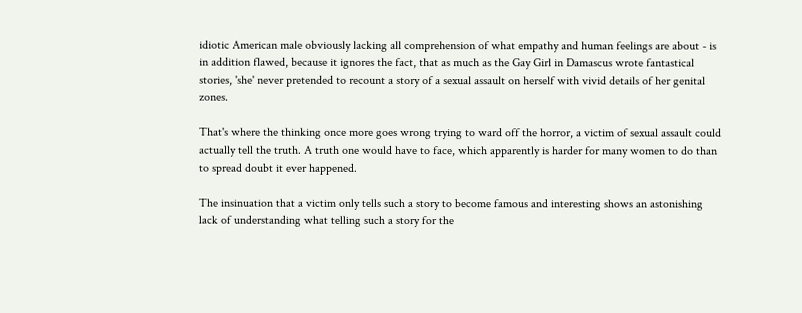idiotic American male obviously lacking all comprehension of what empathy and human feelings are about - is in addition flawed, because it ignores the fact, that as much as the Gay Girl in Damascus wrote fantastical stories, 'she' never pretended to recount a story of a sexual assault on herself with vivid details of her genital zones.

That's where the thinking once more goes wrong trying to ward off the horror, a victim of sexual assault could actually tell the truth. A truth one would have to face, which apparently is harder for many women to do than to spread doubt it ever happened.

The insinuation that a victim only tells such a story to become famous and interesting shows an astonishing lack of understanding what telling such a story for the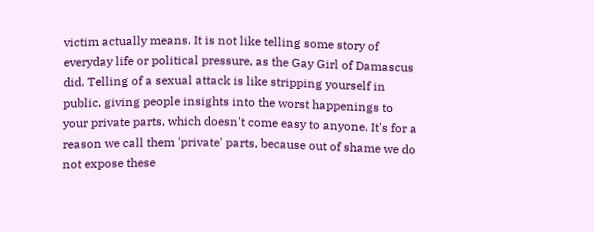victim actually means. It is not like telling some story of everyday life or political pressure, as the Gay Girl of Damascus did. Telling of a sexual attack is like stripping yourself in public, giving people insights into the worst happenings to your private parts, which doesn't come easy to anyone. It's for a reason we call them 'private' parts, because out of shame we do not expose these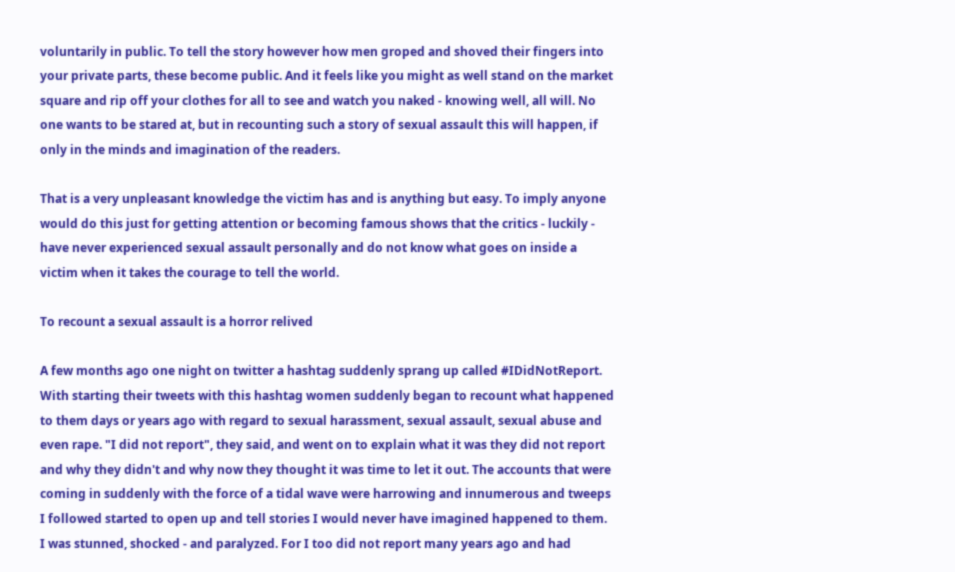voluntarily in public. To tell the story however how men groped and shoved their fingers into your private parts, these become public. And it feels like you might as well stand on the market square and rip off your clothes for all to see and watch you naked - knowing well, all will. No one wants to be stared at, but in recounting such a story of sexual assault this will happen, if only in the minds and imagination of the readers.

That is a very unpleasant knowledge the victim has and is anything but easy. To imply anyone would do this just for getting attention or becoming famous shows that the critics - luckily - have never experienced sexual assault personally and do not know what goes on inside a victim when it takes the courage to tell the world.

To recount a sexual assault is a horror relived

A few months ago one night on twitter a hashtag suddenly sprang up called #IDidNotReport. With starting their tweets with this hashtag women suddenly began to recount what happened to them days or years ago with regard to sexual harassment, sexual assault, sexual abuse and even rape. "I did not report", they said, and went on to explain what it was they did not report and why they didn't and why now they thought it was time to let it out. The accounts that were coming in suddenly with the force of a tidal wave were harrowing and innumerous and tweeps I followed started to open up and tell stories I would never have imagined happened to them. I was stunned, shocked - and paralyzed. For I too did not report many years ago and had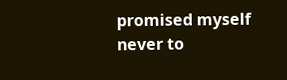promised myself never to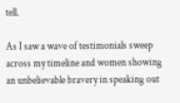tell.

As I saw a wave of testimonials sweep across my timeline and women showing an unbelievable bravery in speaking out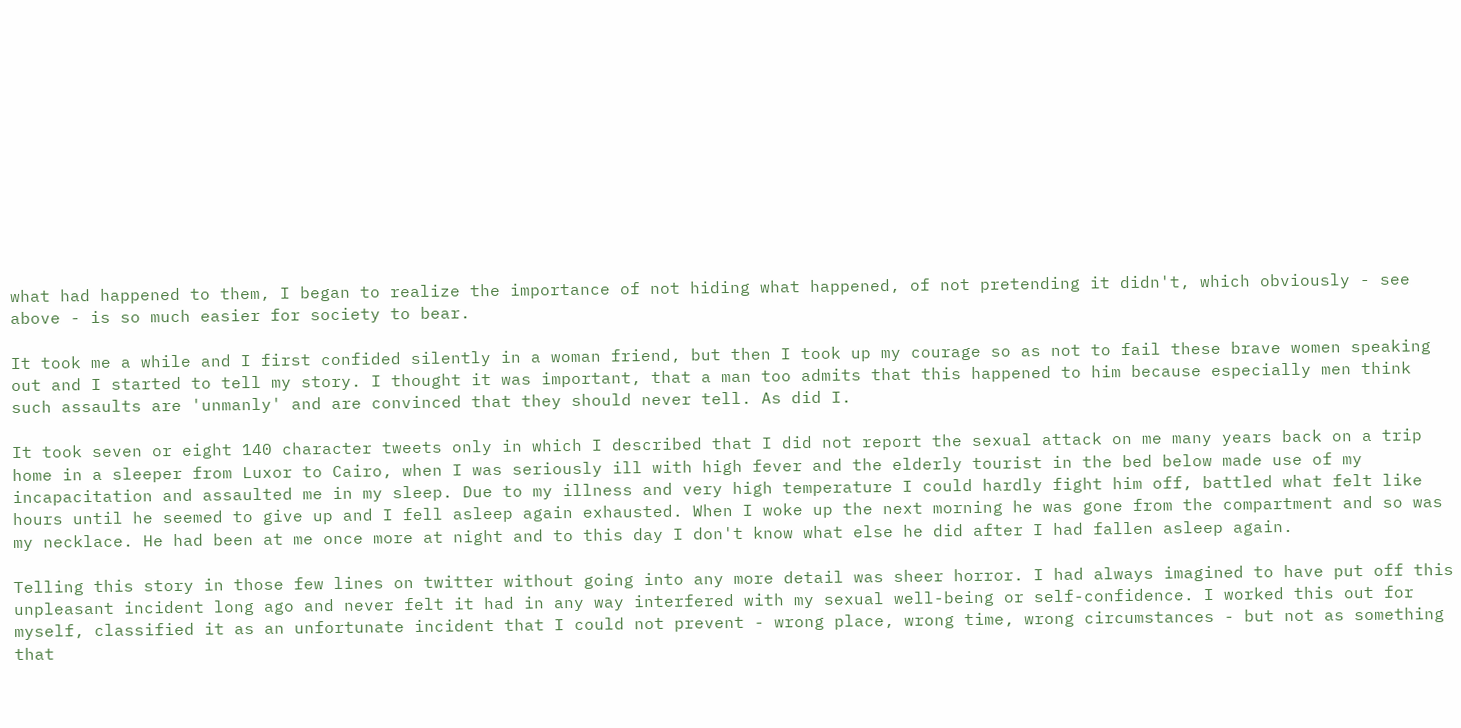what had happened to them, I began to realize the importance of not hiding what happened, of not pretending it didn't, which obviously - see above - is so much easier for society to bear.

It took me a while and I first confided silently in a woman friend, but then I took up my courage so as not to fail these brave women speaking out and I started to tell my story. I thought it was important, that a man too admits that this happened to him because especially men think such assaults are 'unmanly' and are convinced that they should never tell. As did I.

It took seven or eight 140 character tweets only in which I described that I did not report the sexual attack on me many years back on a trip home in a sleeper from Luxor to Cairo, when I was seriously ill with high fever and the elderly tourist in the bed below made use of my incapacitation and assaulted me in my sleep. Due to my illness and very high temperature I could hardly fight him off, battled what felt like hours until he seemed to give up and I fell asleep again exhausted. When I woke up the next morning he was gone from the compartment and so was my necklace. He had been at me once more at night and to this day I don't know what else he did after I had fallen asleep again.

Telling this story in those few lines on twitter without going into any more detail was sheer horror. I had always imagined to have put off this unpleasant incident long ago and never felt it had in any way interfered with my sexual well-being or self-confidence. I worked this out for myself, classified it as an unfortunate incident that I could not prevent - wrong place, wrong time, wrong circumstances - but not as something that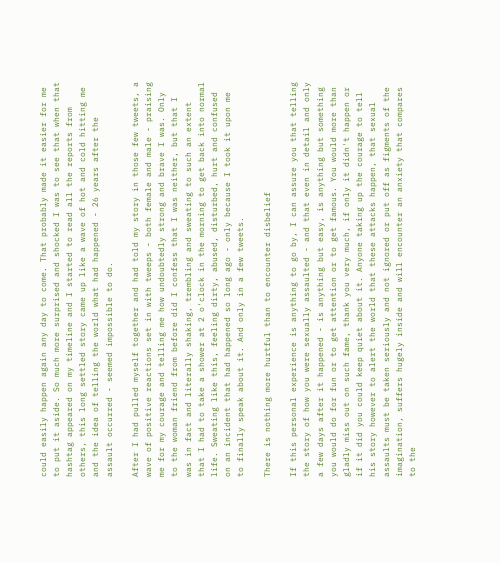could easily happen again any day to come. That probably made it easier for me to put it aside. So much more surprised and shocked I was to see that when that hashtag appeared on my timeline and I started to read all the reports from others, this long settled story came up like a wave of hot and cold hitting me and the idea of telling the world what had happened - 26 years after the assault occurred - seemed impossible to do.

After I had pulled myself together and had told my story in those few tweets, a wave of positive reactions set in with tweeps - both female and male - praising me for my courage and telling me how undoubtedly strong and brave I was. Only to the woman friend from before did I confess that I was neither, but that I was in fact and literally shaking, trembling and sweating to such an extent that I had to take a shower at 2 o'clock in the morning to get back into normal life. Sweating like this, feeling dirty, abused, disturbed, hurt and confused on an incident that had happened so long ago - only because I took it upon me to finally speak about it. And only in a few tweets.

There is nothing more hurtful than to encounter disbelief

If this personal experience is anything to go by, I can assure you that telling the story of how you were sexually assaulted - and that even in detail and only a few days after it happened - is anything but easy, is anything but something you would do for fun or to get attention or to get famous. You would more than gladly miss out on such fame, thank you very much, if only it didn't happen or if it did you could keep quiet about it. Anyone taking up the courage to tell his story however to alert the world that these attacks happen, that sexual assaults must be taken seriously and not ignored or put off as figments of the imagination, suffers hugely inside and will encounter an anxiety that compares to the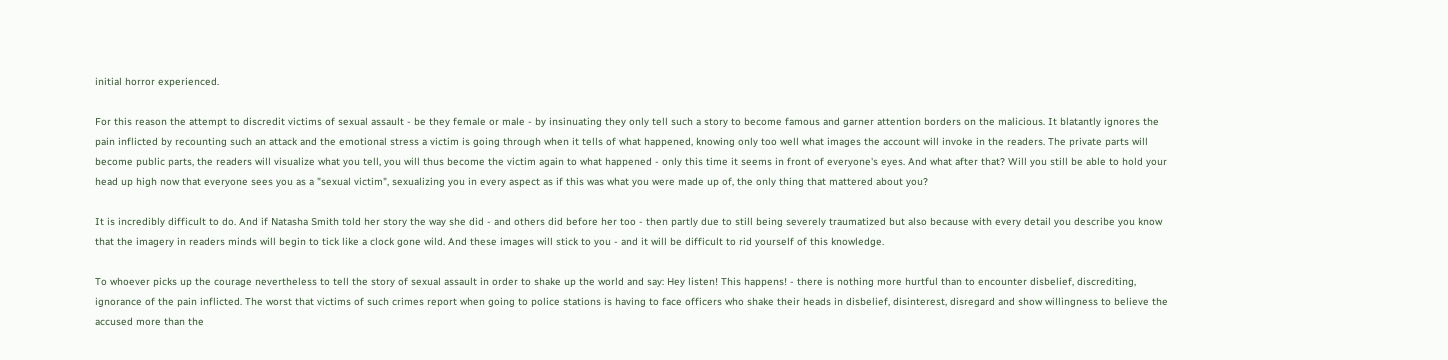initial horror experienced.

For this reason the attempt to discredit victims of sexual assault - be they female or male - by insinuating they only tell such a story to become famous and garner attention borders on the malicious. It blatantly ignores the pain inflicted by recounting such an attack and the emotional stress a victim is going through when it tells of what happened, knowing only too well what images the account will invoke in the readers. The private parts will become public parts, the readers will visualize what you tell, you will thus become the victim again to what happened - only this time it seems in front of everyone's eyes. And what after that? Will you still be able to hold your head up high now that everyone sees you as a "sexual victim", sexualizing you in every aspect as if this was what you were made up of, the only thing that mattered about you?

It is incredibly difficult to do. And if Natasha Smith told her story the way she did - and others did before her too - then partly due to still being severely traumatized but also because with every detail you describe you know that the imagery in readers minds will begin to tick like a clock gone wild. And these images will stick to you - and it will be difficult to rid yourself of this knowledge.

To whoever picks up the courage nevertheless to tell the story of sexual assault in order to shake up the world and say: Hey listen! This happens! - there is nothing more hurtful than to encounter disbelief, discrediting, ignorance of the pain inflicted. The worst that victims of such crimes report when going to police stations is having to face officers who shake their heads in disbelief, disinterest, disregard and show willingness to believe the accused more than the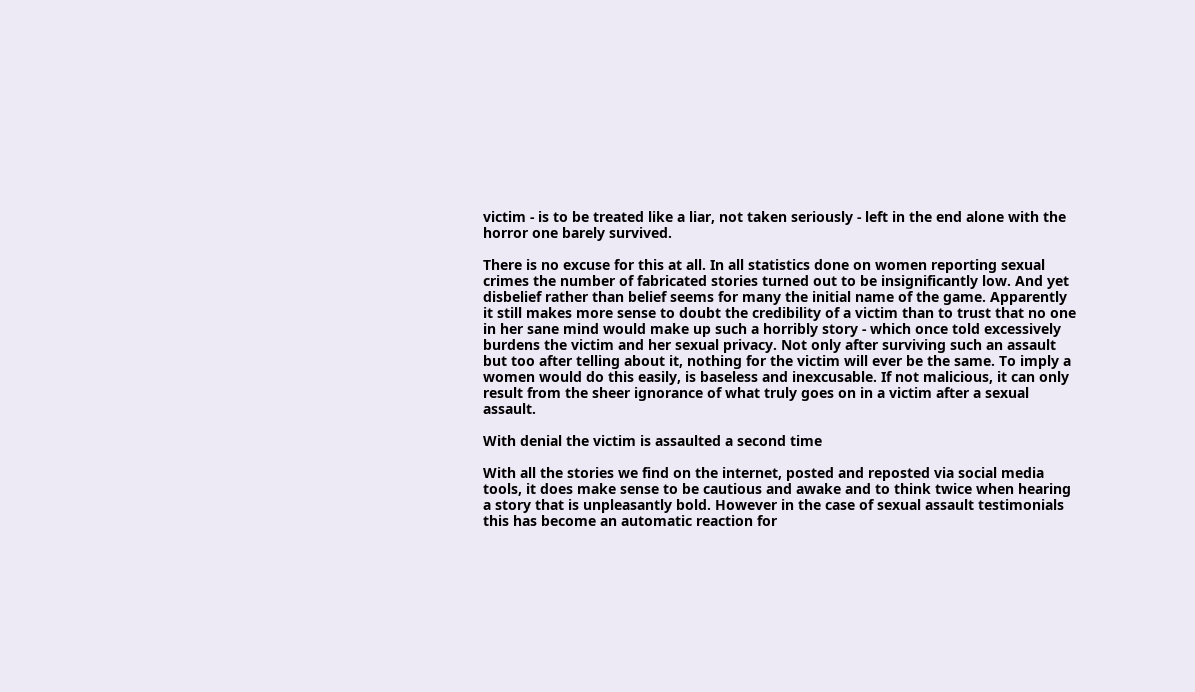victim - is to be treated like a liar, not taken seriously - left in the end alone with the horror one barely survived.

There is no excuse for this at all. In all statistics done on women reporting sexual crimes the number of fabricated stories turned out to be insignificantly low. And yet disbelief rather than belief seems for many the initial name of the game. Apparently it still makes more sense to doubt the credibility of a victim than to trust that no one in her sane mind would make up such a horribly story - which once told excessively burdens the victim and her sexual privacy. Not only after surviving such an assault but too after telling about it, nothing for the victim will ever be the same. To imply a women would do this easily, is baseless and inexcusable. If not malicious, it can only result from the sheer ignorance of what truly goes on in a victim after a sexual assault.

With denial the victim is assaulted a second time

With all the stories we find on the internet, posted and reposted via social media tools, it does make sense to be cautious and awake and to think twice when hearing a story that is unpleasantly bold. However in the case of sexual assault testimonials this has become an automatic reaction for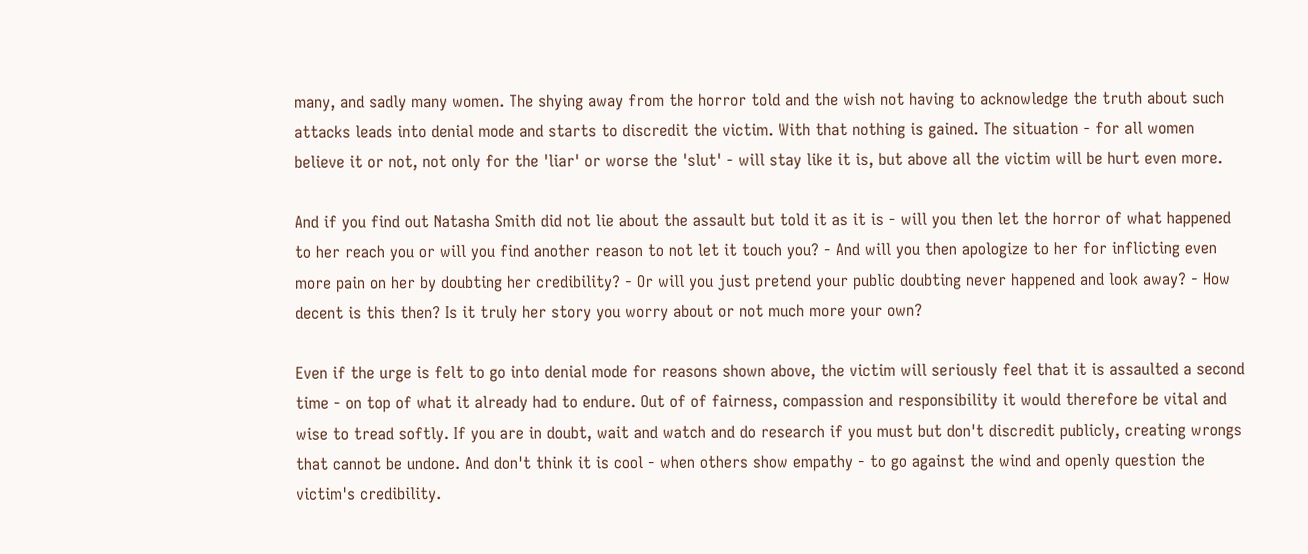many, and sadly many women. The shying away from the horror told and the wish not having to acknowledge the truth about such attacks leads into denial mode and starts to discredit the victim. With that nothing is gained. The situation - for all women believe it or not, not only for the 'liar' or worse the 'slut' - will stay like it is, but above all the victim will be hurt even more.

And if you find out Natasha Smith did not lie about the assault but told it as it is - will you then let the horror of what happened to her reach you or will you find another reason to not let it touch you? - And will you then apologize to her for inflicting even more pain on her by doubting her credibility? - Or will you just pretend your public doubting never happened and look away? - How decent is this then? Is it truly her story you worry about or not much more your own?

Even if the urge is felt to go into denial mode for reasons shown above, the victim will seriously feel that it is assaulted a second time - on top of what it already had to endure. Out of of fairness, compassion and responsibility it would therefore be vital and wise to tread softly. If you are in doubt, wait and watch and do research if you must but don't discredit publicly, creating wrongs that cannot be undone. And don't think it is cool - when others show empathy - to go against the wind and openly question the victim's credibility.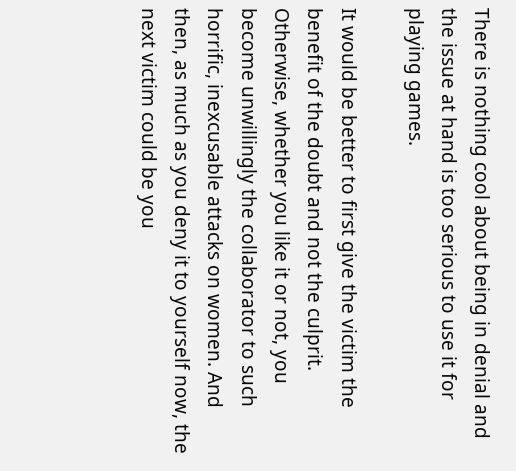There is nothing cool about being in denial and the issue at hand is too serious to use it for playing games.

It would be better to first give the victim the benefit of the doubt and not the culprit. Otherwise, whether you like it or not, you become unwillingly the collaborator to such horrific, inexcusable attacks on women. And then, as much as you deny it to yourself now, the next victim could be you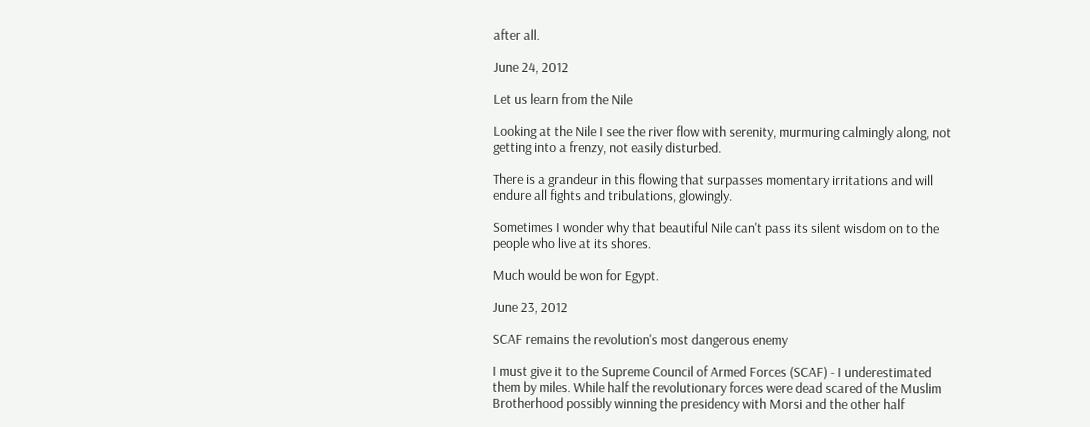after all.

June 24, 2012

Let us learn from the Nile

Looking at the Nile I see the river flow with serenity, murmuring calmingly along, not getting into a frenzy, not easily disturbed.

There is a grandeur in this flowing that surpasses momentary irritations and will endure all fights and tribulations, glowingly.

Sometimes I wonder why that beautiful Nile can't pass its silent wisdom on to the people who live at its shores.

Much would be won for Egypt.

June 23, 2012

SCAF remains the revolution's most dangerous enemy

I must give it to the Supreme Council of Armed Forces (SCAF) - I underestimated them by miles. While half the revolutionary forces were dead scared of the Muslim Brotherhood possibly winning the presidency with Morsi and the other half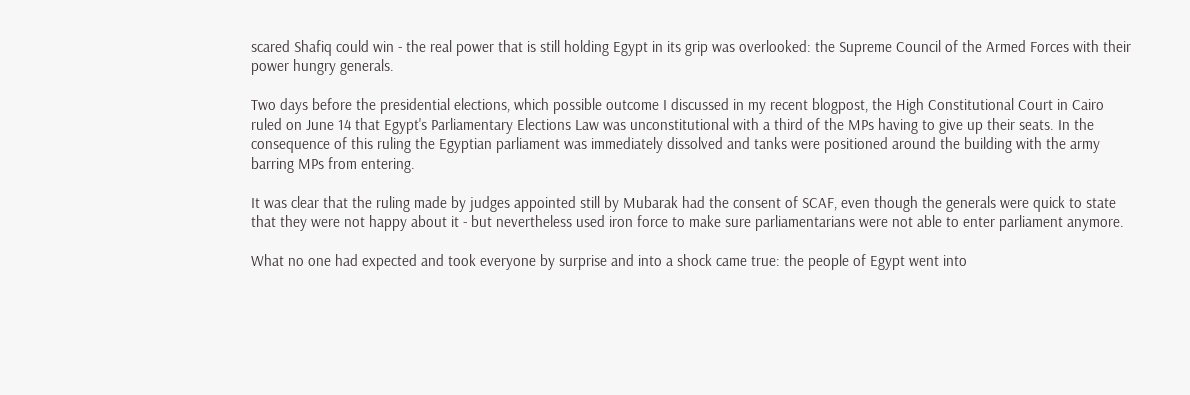scared Shafiq could win - the real power that is still holding Egypt in its grip was overlooked: the Supreme Council of the Armed Forces with their power hungry generals.

Two days before the presidential elections, which possible outcome I discussed in my recent blogpost, the High Constitutional Court in Cairo ruled on June 14 that Egypt's Parliamentary Elections Law was unconstitutional with a third of the MPs having to give up their seats. In the consequence of this ruling the Egyptian parliament was immediately dissolved and tanks were positioned around the building with the army barring MPs from entering.

It was clear that the ruling made by judges appointed still by Mubarak had the consent of SCAF, even though the generals were quick to state that they were not happy about it - but nevertheless used iron force to make sure parliamentarians were not able to enter parliament anymore.

What no one had expected and took everyone by surprise and into a shock came true: the people of Egypt went into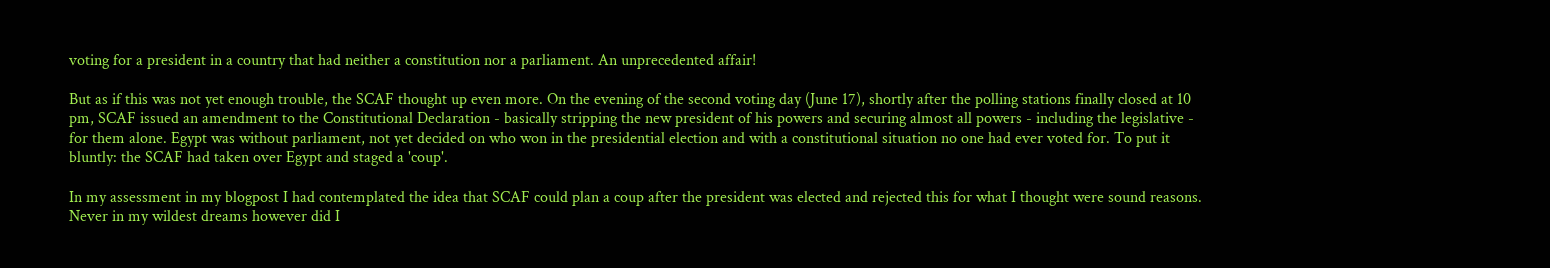voting for a president in a country that had neither a constitution nor a parliament. An unprecedented affair!

But as if this was not yet enough trouble, the SCAF thought up even more. On the evening of the second voting day (June 17), shortly after the polling stations finally closed at 10 pm, SCAF issued an amendment to the Constitutional Declaration - basically stripping the new president of his powers and securing almost all powers - including the legislative - for them alone. Egypt was without parliament, not yet decided on who won in the presidential election and with a constitutional situation no one had ever voted for. To put it bluntly: the SCAF had taken over Egypt and staged a 'coup'.

In my assessment in my blogpost I had contemplated the idea that SCAF could plan a coup after the president was elected and rejected this for what I thought were sound reasons. Never in my wildest dreams however did I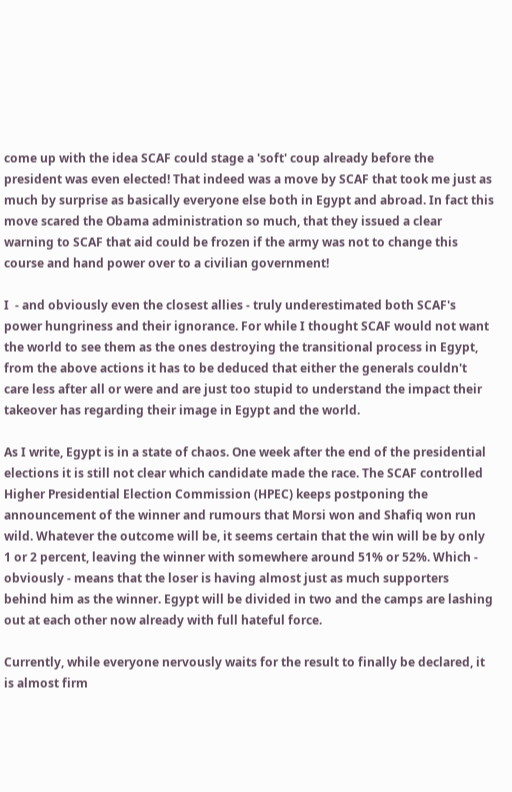come up with the idea SCAF could stage a 'soft' coup already before the president was even elected! That indeed was a move by SCAF that took me just as much by surprise as basically everyone else both in Egypt and abroad. In fact this move scared the Obama administration so much, that they issued a clear warning to SCAF that aid could be frozen if the army was not to change this course and hand power over to a civilian government!

I  - and obviously even the closest allies - truly underestimated both SCAF's power hungriness and their ignorance. For while I thought SCAF would not want the world to see them as the ones destroying the transitional process in Egypt, from the above actions it has to be deduced that either the generals couldn't care less after all or were and are just too stupid to understand the impact their takeover has regarding their image in Egypt and the world.

As I write, Egypt is in a state of chaos. One week after the end of the presidential elections it is still not clear which candidate made the race. The SCAF controlled Higher Presidential Election Commission (HPEC) keeps postponing the announcement of the winner and rumours that Morsi won and Shafiq won run wild. Whatever the outcome will be, it seems certain that the win will be by only 1 or 2 percent, leaving the winner with somewhere around 51% or 52%. Which - obviously - means that the loser is having almost just as much supporters behind him as the winner. Egypt will be divided in two and the camps are lashing out at each other now already with full hateful force.

Currently, while everyone nervously waits for the result to finally be declared, it is almost firm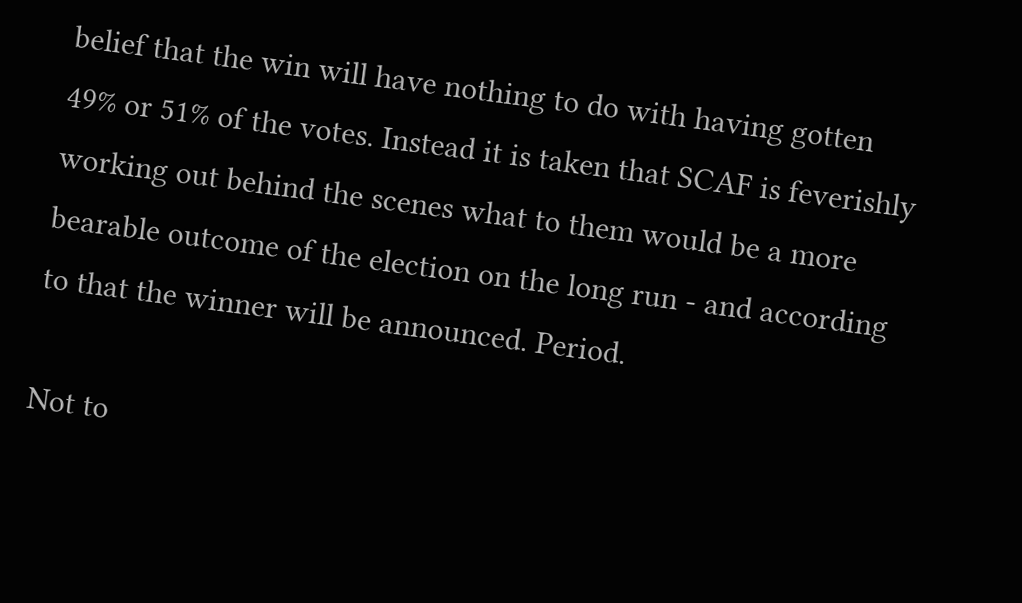belief that the win will have nothing to do with having gotten 49% or 51% of the votes. Instead it is taken that SCAF is feverishly working out behind the scenes what to them would be a more bearable outcome of the election on the long run - and according to that the winner will be announced. Period.

Not to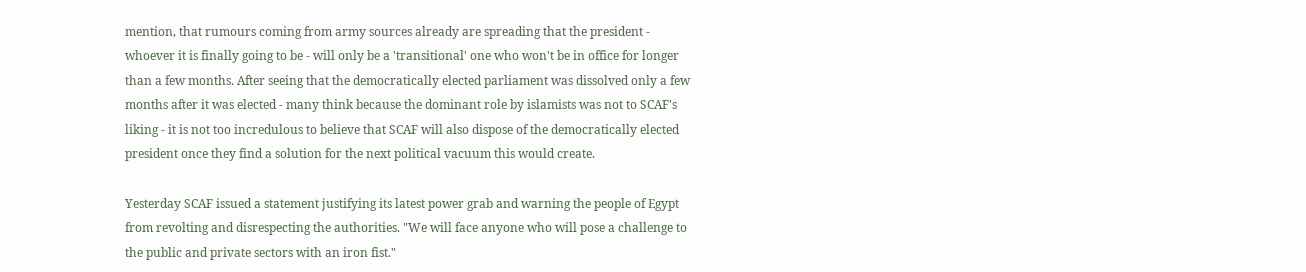mention, that rumours coming from army sources already are spreading that the president - whoever it is finally going to be - will only be a 'transitional' one who won't be in office for longer than a few months. After seeing that the democratically elected parliament was dissolved only a few months after it was elected - many think because the dominant role by islamists was not to SCAF's liking - it is not too incredulous to believe that SCAF will also dispose of the democratically elected president once they find a solution for the next political vacuum this would create.

Yesterday SCAF issued a statement justifying its latest power grab and warning the people of Egypt from revolting and disrespecting the authorities. "We will face anyone who will pose a challenge to the public and private sectors with an iron fist."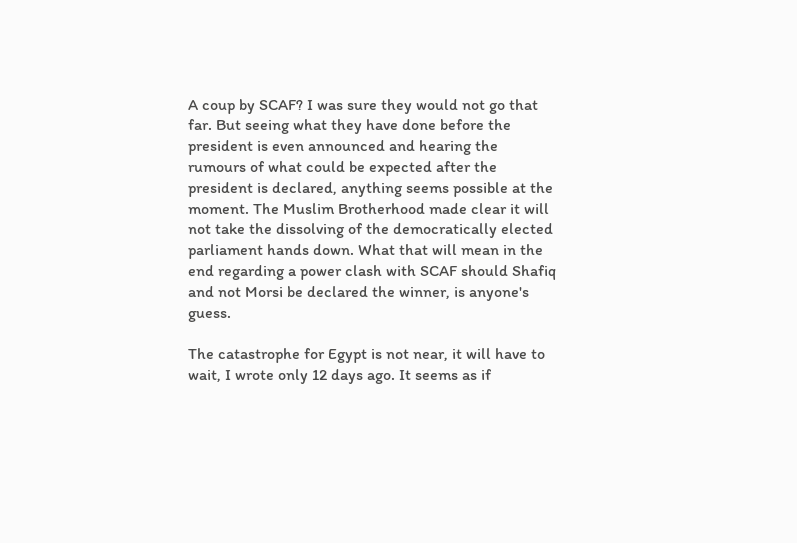A coup by SCAF? I was sure they would not go that far. But seeing what they have done before the president is even announced and hearing the rumours of what could be expected after the president is declared, anything seems possible at the moment. The Muslim Brotherhood made clear it will not take the dissolving of the democratically elected parliament hands down. What that will mean in the end regarding a power clash with SCAF should Shafiq and not Morsi be declared the winner, is anyone's guess.

The catastrophe for Egypt is not near, it will have to wait, I wrote only 12 days ago. It seems as if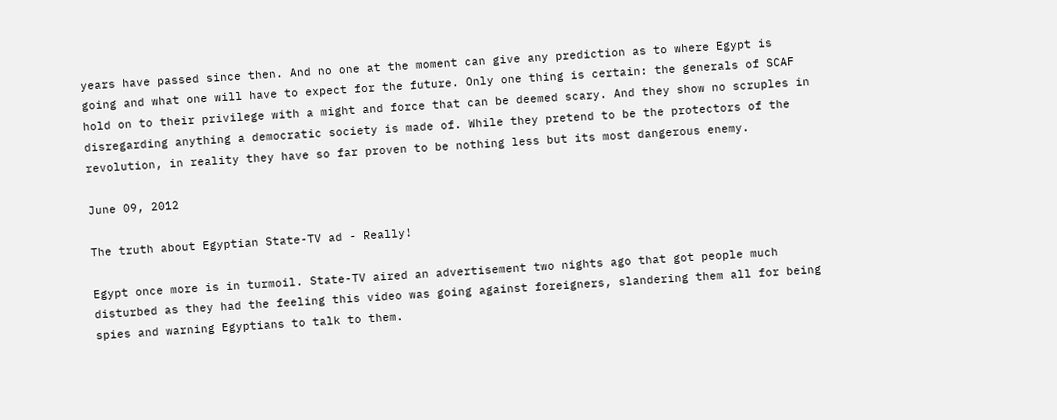years have passed since then. And no one at the moment can give any prediction as to where Egypt is going and what one will have to expect for the future. Only one thing is certain: the generals of SCAF hold on to their privilege with a might and force that can be deemed scary. And they show no scruples in disregarding anything a democratic society is made of. While they pretend to be the protectors of the revolution, in reality they have so far proven to be nothing less but its most dangerous enemy.

June 09, 2012

The truth about Egyptian State-TV ad - Really!

Egypt once more is in turmoil. State-TV aired an advertisement two nights ago that got people much disturbed as they had the feeling this video was going against foreigners, slandering them all for being spies and warning Egyptians to talk to them.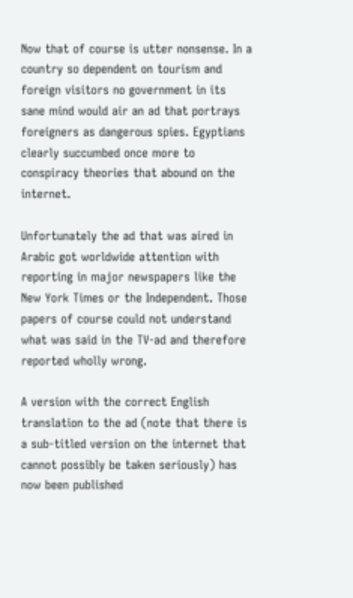Now that of course is utter nonsense. In a country so dependent on tourism and foreign visitors no government in its sane mind would air an ad that portrays foreigners as dangerous spies. Egyptians clearly succumbed once more to conspiracy theories that abound on the internet.

Unfortunately the ad that was aired in Arabic got worldwide attention with reporting in major newspapers like the New York Times or the Independent. Those papers of course could not understand what was said in the TV-ad and therefore reported wholly wrong.

A version with the correct English translation to the ad (note that there is a sub-titled version on the internet that cannot possibly be taken seriously) has now been published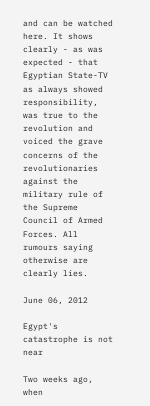and can be watched here. It shows clearly - as was expected - that Egyptian State-TV as always showed responsibility, was true to the revolution and voiced the grave concerns of the revolutionaries against the military rule of the Supreme Council of Armed Forces. All rumours saying otherwise are clearly lies.

June 06, 2012

Egypt's catastrophe is not near

Two weeks ago, when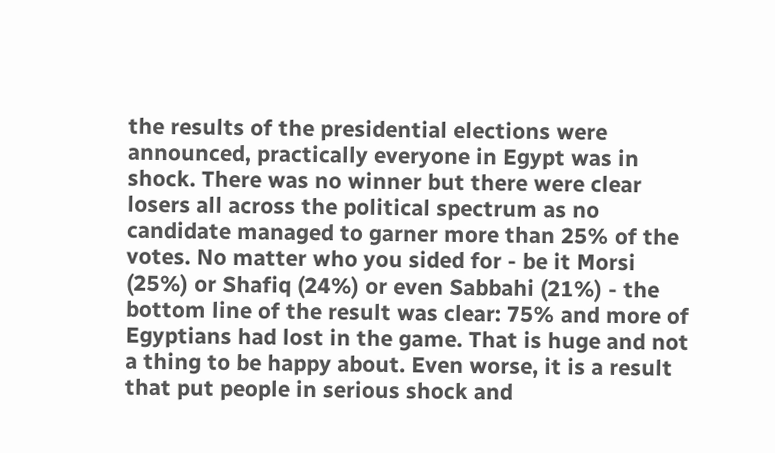the results of the presidential elections were announced, practically everyone in Egypt was in shock. There was no winner but there were clear losers all across the political spectrum as no candidate managed to garner more than 25% of the votes. No matter who you sided for - be it Morsi (25%) or Shafiq (24%) or even Sabbahi (21%) - the bottom line of the result was clear: 75% and more of Egyptians had lost in the game. That is huge and not a thing to be happy about. Even worse, it is a result that put people in serious shock and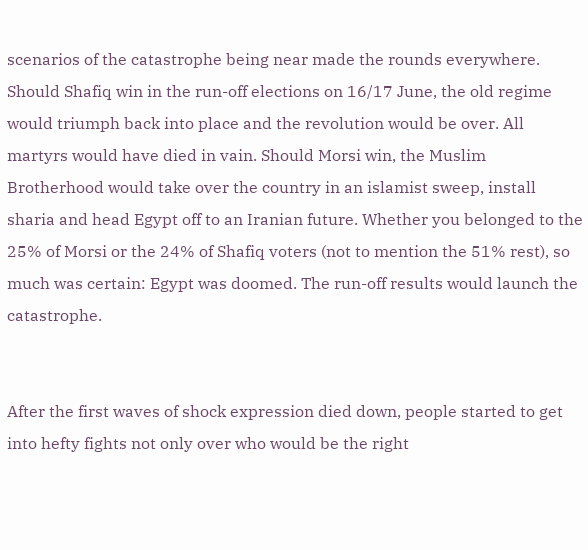scenarios of the catastrophe being near made the rounds everywhere. Should Shafiq win in the run-off elections on 16/17 June, the old regime would triumph back into place and the revolution would be over. All martyrs would have died in vain. Should Morsi win, the Muslim Brotherhood would take over the country in an islamist sweep, install sharia and head Egypt off to an Iranian future. Whether you belonged to the 25% of Morsi or the 24% of Shafiq voters (not to mention the 51% rest), so much was certain: Egypt was doomed. The run-off results would launch the catastrophe.


After the first waves of shock expression died down, people started to get into hefty fights not only over who would be the right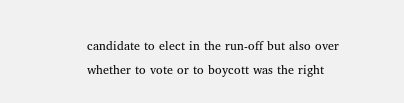candidate to elect in the run-off but also over whether to vote or to boycott was the right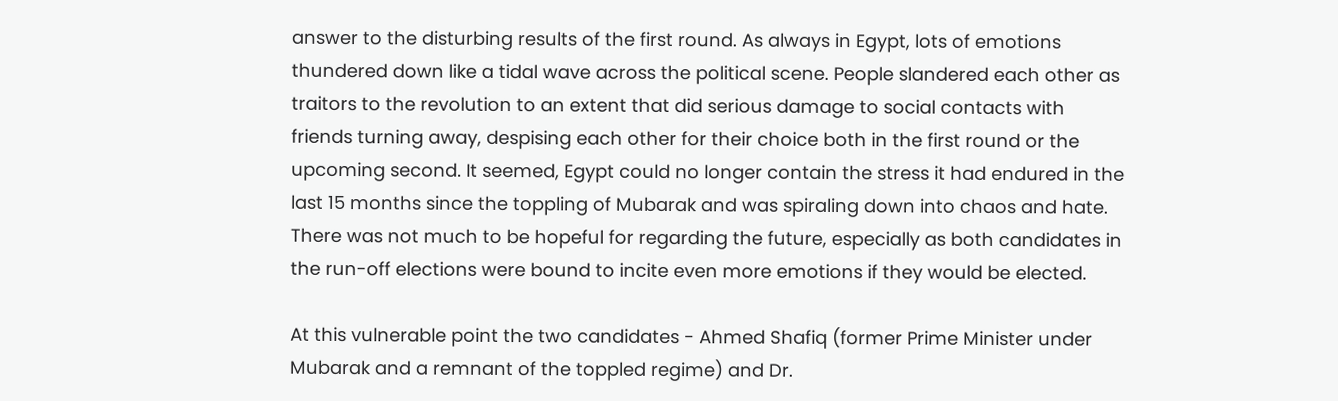answer to the disturbing results of the first round. As always in Egypt, lots of emotions thundered down like a tidal wave across the political scene. People slandered each other as traitors to the revolution to an extent that did serious damage to social contacts with friends turning away, despising each other for their choice both in the first round or the upcoming second. It seemed, Egypt could no longer contain the stress it had endured in the last 15 months since the toppling of Mubarak and was spiraling down into chaos and hate. There was not much to be hopeful for regarding the future, especially as both candidates in the run-off elections were bound to incite even more emotions if they would be elected.

At this vulnerable point the two candidates - Ahmed Shafiq (former Prime Minister under Mubarak and a remnant of the toppled regime) and Dr.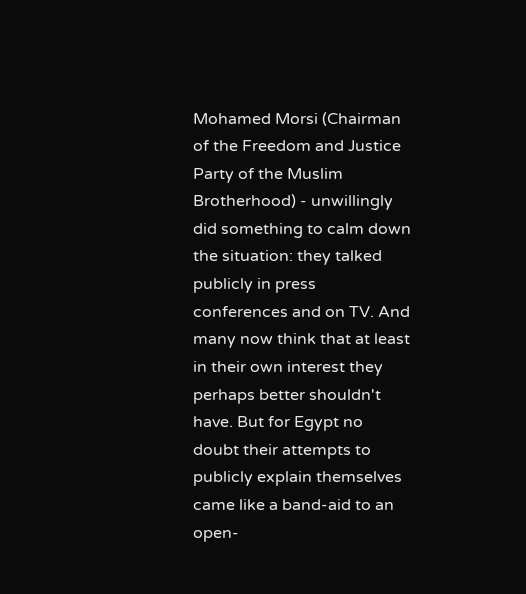Mohamed Morsi (Chairman of the Freedom and Justice Party of the Muslim Brotherhood) - unwillingly did something to calm down the situation: they talked publicly in press conferences and on TV. And many now think that at least in their own interest they perhaps better shouldn't have. But for Egypt no doubt their attempts to publicly explain themselves came like a band-aid to an open-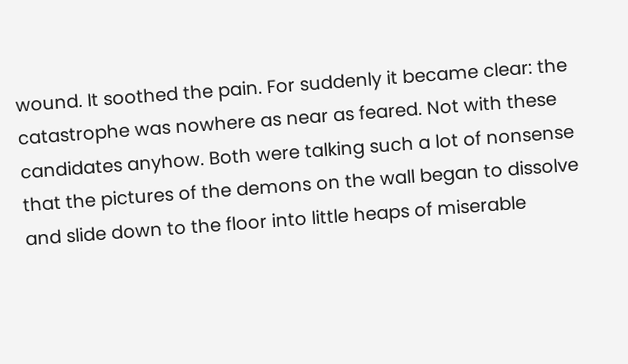wound. It soothed the pain. For suddenly it became clear: the catastrophe was nowhere as near as feared. Not with these candidates anyhow. Both were talking such a lot of nonsense that the pictures of the demons on the wall began to dissolve and slide down to the floor into little heaps of miserable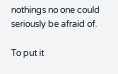nothings no one could seriously be afraid of.

To put it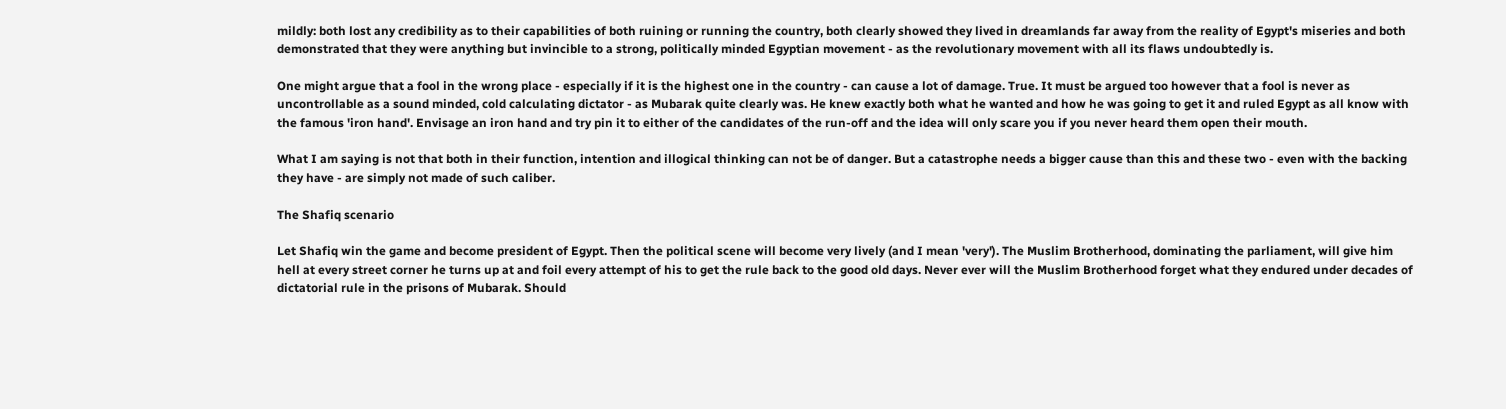mildly: both lost any credibility as to their capabilities of both ruining or running the country, both clearly showed they lived in dreamlands far away from the reality of Egypt's miseries and both demonstrated that they were anything but invincible to a strong, politically minded Egyptian movement - as the revolutionary movement with all its flaws undoubtedly is.

One might argue that a fool in the wrong place - especially if it is the highest one in the country - can cause a lot of damage. True. It must be argued too however that a fool is never as uncontrollable as a sound minded, cold calculating dictator - as Mubarak quite clearly was. He knew exactly both what he wanted and how he was going to get it and ruled Egypt as all know with the famous 'iron hand'. Envisage an iron hand and try pin it to either of the candidates of the run-off and the idea will only scare you if you never heard them open their mouth.

What I am saying is not that both in their function, intention and illogical thinking can not be of danger. But a catastrophe needs a bigger cause than this and these two - even with the backing they have - are simply not made of such caliber.

The Shafiq scenario

Let Shafiq win the game and become president of Egypt. Then the political scene will become very lively (and I mean 'very'). The Muslim Brotherhood, dominating the parliament, will give him hell at every street corner he turns up at and foil every attempt of his to get the rule back to the good old days. Never ever will the Muslim Brotherhood forget what they endured under decades of dictatorial rule in the prisons of Mubarak. Should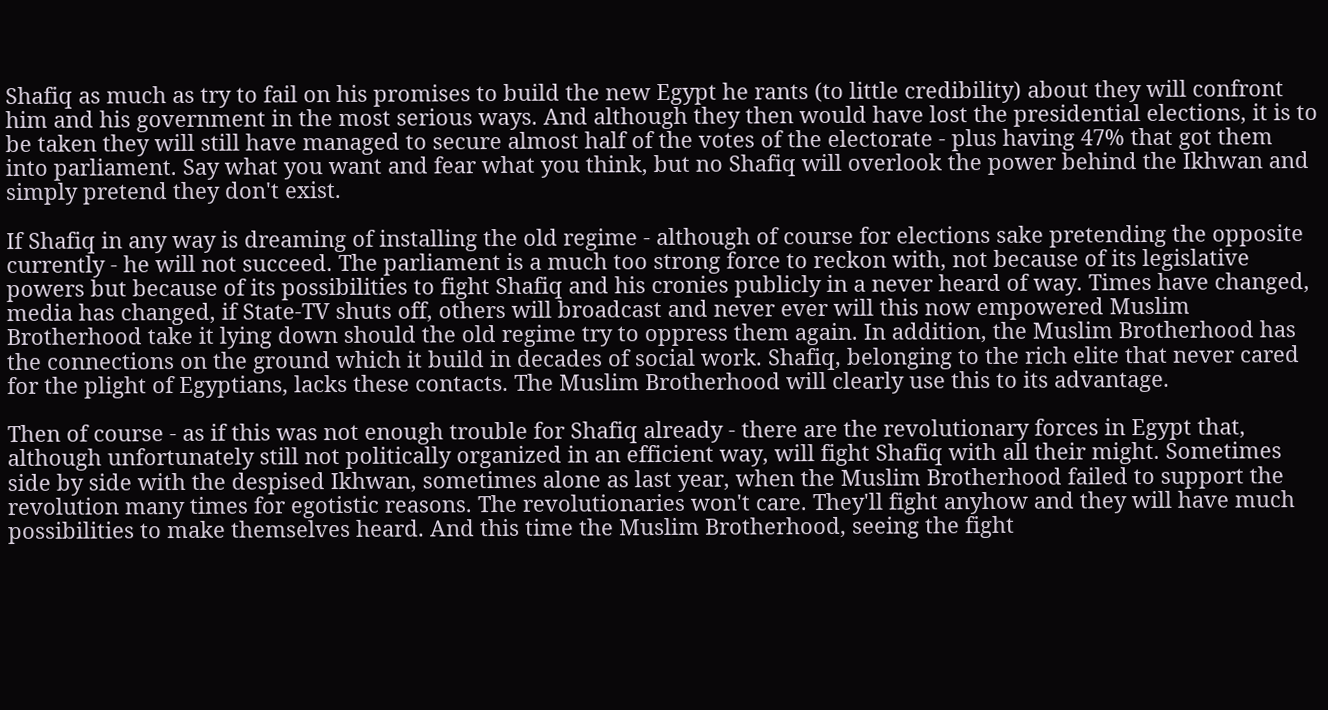Shafiq as much as try to fail on his promises to build the new Egypt he rants (to little credibility) about they will confront him and his government in the most serious ways. And although they then would have lost the presidential elections, it is to be taken they will still have managed to secure almost half of the votes of the electorate - plus having 47% that got them into parliament. Say what you want and fear what you think, but no Shafiq will overlook the power behind the Ikhwan and simply pretend they don't exist.

If Shafiq in any way is dreaming of installing the old regime - although of course for elections sake pretending the opposite currently - he will not succeed. The parliament is a much too strong force to reckon with, not because of its legislative powers but because of its possibilities to fight Shafiq and his cronies publicly in a never heard of way. Times have changed, media has changed, if State-TV shuts off, others will broadcast and never ever will this now empowered Muslim Brotherhood take it lying down should the old regime try to oppress them again. In addition, the Muslim Brotherhood has the connections on the ground which it build in decades of social work. Shafiq, belonging to the rich elite that never cared for the plight of Egyptians, lacks these contacts. The Muslim Brotherhood will clearly use this to its advantage.

Then of course - as if this was not enough trouble for Shafiq already - there are the revolutionary forces in Egypt that, although unfortunately still not politically organized in an efficient way, will fight Shafiq with all their might. Sometimes side by side with the despised Ikhwan, sometimes alone as last year, when the Muslim Brotherhood failed to support the revolution many times for egotistic reasons. The revolutionaries won't care. They'll fight anyhow and they will have much possibilities to make themselves heard. And this time the Muslim Brotherhood, seeing the fight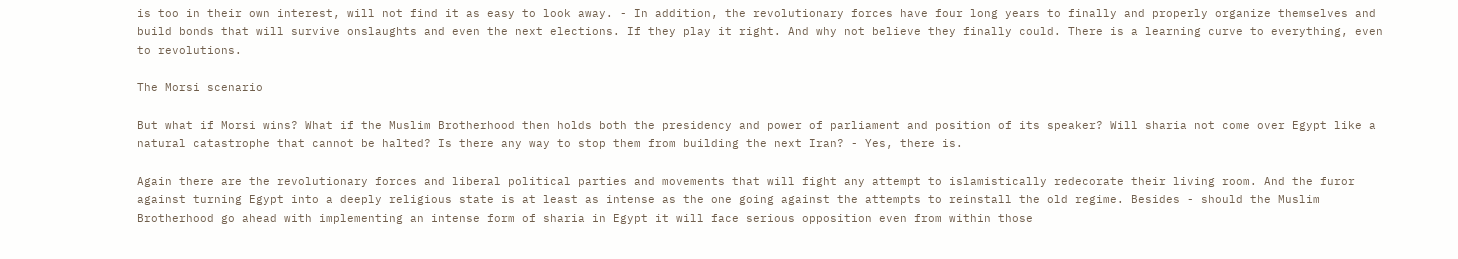is too in their own interest, will not find it as easy to look away. - In addition, the revolutionary forces have four long years to finally and properly organize themselves and build bonds that will survive onslaughts and even the next elections. If they play it right. And why not believe they finally could. There is a learning curve to everything, even to revolutions.

The Morsi scenario

But what if Morsi wins? What if the Muslim Brotherhood then holds both the presidency and power of parliament and position of its speaker? Will sharia not come over Egypt like a natural catastrophe that cannot be halted? Is there any way to stop them from building the next Iran? - Yes, there is.

Again there are the revolutionary forces and liberal political parties and movements that will fight any attempt to islamistically redecorate their living room. And the furor against turning Egypt into a deeply religious state is at least as intense as the one going against the attempts to reinstall the old regime. Besides - should the Muslim Brotherhood go ahead with implementing an intense form of sharia in Egypt it will face serious opposition even from within those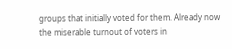groups that initially voted for them. Already now the miserable turnout of voters in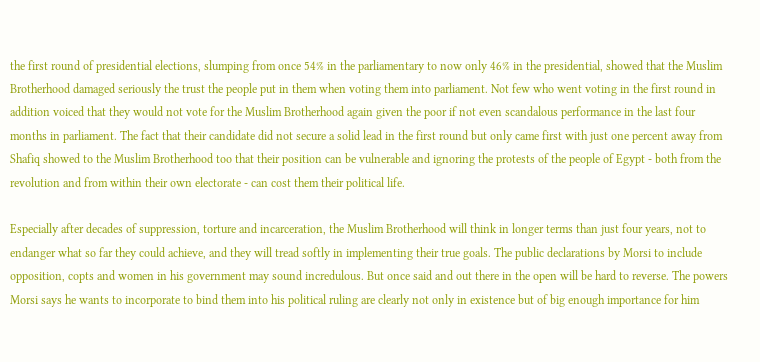the first round of presidential elections, slumping from once 54% in the parliamentary to now only 46% in the presidential, showed that the Muslim Brotherhood damaged seriously the trust the people put in them when voting them into parliament. Not few who went voting in the first round in addition voiced that they would not vote for the Muslim Brotherhood again given the poor if not even scandalous performance in the last four months in parliament. The fact that their candidate did not secure a solid lead in the first round but only came first with just one percent away from Shafiq showed to the Muslim Brotherhood too that their position can be vulnerable and ignoring the protests of the people of Egypt - both from the revolution and from within their own electorate - can cost them their political life.

Especially after decades of suppression, torture and incarceration, the Muslim Brotherhood will think in longer terms than just four years, not to endanger what so far they could achieve, and they will tread softly in implementing their true goals. The public declarations by Morsi to include opposition, copts and women in his government may sound incredulous. But once said and out there in the open will be hard to reverse. The powers Morsi says he wants to incorporate to bind them into his political ruling are clearly not only in existence but of big enough importance for him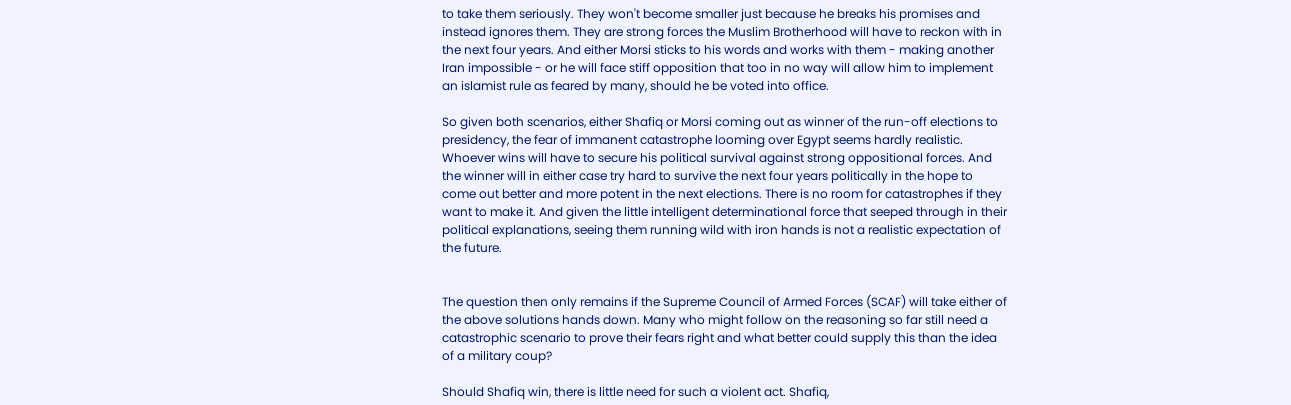to take them seriously. They won't become smaller just because he breaks his promises and instead ignores them. They are strong forces the Muslim Brotherhood will have to reckon with in the next four years. And either Morsi sticks to his words and works with them - making another Iran impossible - or he will face stiff opposition that too in no way will allow him to implement an islamist rule as feared by many, should he be voted into office.

So given both scenarios, either Shafiq or Morsi coming out as winner of the run-off elections to presidency, the fear of immanent catastrophe looming over Egypt seems hardly realistic. Whoever wins will have to secure his political survival against strong oppositional forces. And the winner will in either case try hard to survive the next four years politically in the hope to come out better and more potent in the next elections. There is no room for catastrophes if they want to make it. And given the little intelligent determinational force that seeped through in their political explanations, seeing them running wild with iron hands is not a realistic expectation of the future.


The question then only remains if the Supreme Council of Armed Forces (SCAF) will take either of the above solutions hands down. Many who might follow on the reasoning so far still need a catastrophic scenario to prove their fears right and what better could supply this than the idea of a military coup?

Should Shafiq win, there is little need for such a violent act. Shafiq,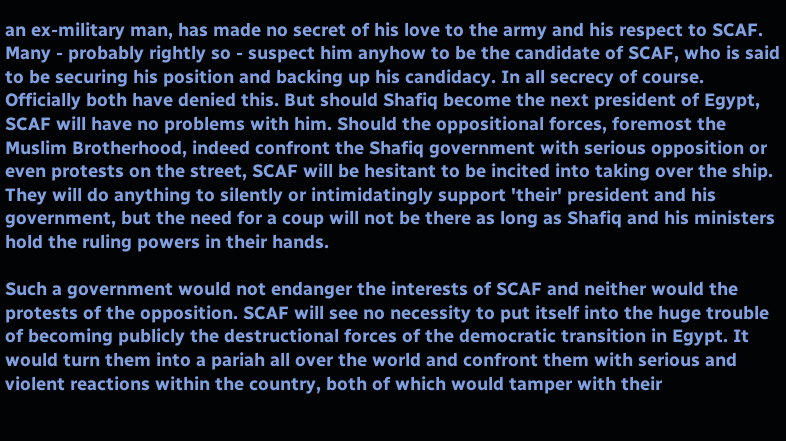an ex-military man, has made no secret of his love to the army and his respect to SCAF. Many - probably rightly so - suspect him anyhow to be the candidate of SCAF, who is said to be securing his position and backing up his candidacy. In all secrecy of course. Officially both have denied this. But should Shafiq become the next president of Egypt, SCAF will have no problems with him. Should the oppositional forces, foremost the Muslim Brotherhood, indeed confront the Shafiq government with serious opposition or even protests on the street, SCAF will be hesitant to be incited into taking over the ship. They will do anything to silently or intimidatingly support 'their' president and his government, but the need for a coup will not be there as long as Shafiq and his ministers hold the ruling powers in their hands.

Such a government would not endanger the interests of SCAF and neither would the protests of the opposition. SCAF will see no necessity to put itself into the huge trouble of becoming publicly the destructional forces of the democratic transition in Egypt. It would turn them into a pariah all over the world and confront them with serious and violent reactions within the country, both of which would tamper with their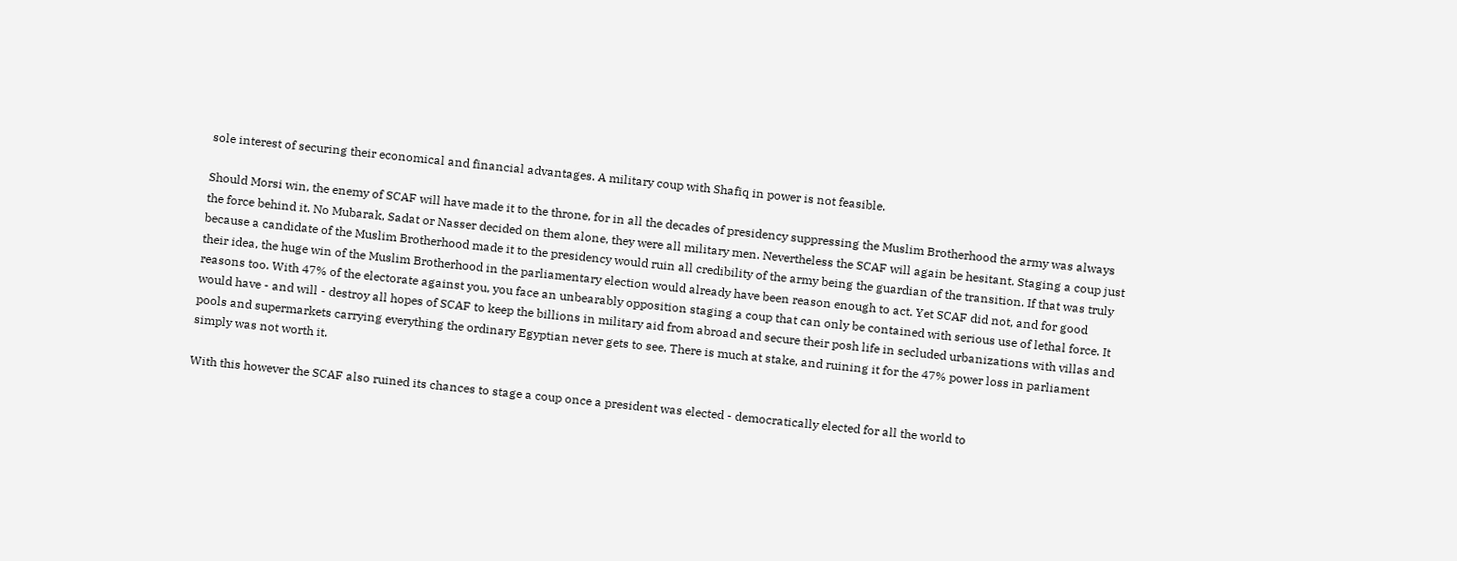sole interest of securing their economical and financial advantages. A military coup with Shafiq in power is not feasible.

Should Morsi win, the enemy of SCAF will have made it to the throne, for in all the decades of presidency suppressing the Muslim Brotherhood the army was always the force behind it. No Mubarak, Sadat or Nasser decided on them alone, they were all military men. Nevertheless the SCAF will again be hesitant. Staging a coup just because a candidate of the Muslim Brotherhood made it to the presidency would ruin all credibility of the army being the guardian of the transition. If that was truly their idea, the huge win of the Muslim Brotherhood in the parliamentary election would already have been reason enough to act. Yet SCAF did not, and for good reasons too. With 47% of the electorate against you, you face an unbearably opposition staging a coup that can only be contained with serious use of lethal force. It would have - and will - destroy all hopes of SCAF to keep the billions in military aid from abroad and secure their posh life in secluded urbanizations with villas and pools and supermarkets carrying everything the ordinary Egyptian never gets to see. There is much at stake, and ruining it for the 47% power loss in parliament simply was not worth it.

With this however the SCAF also ruined its chances to stage a coup once a president was elected - democratically elected for all the world to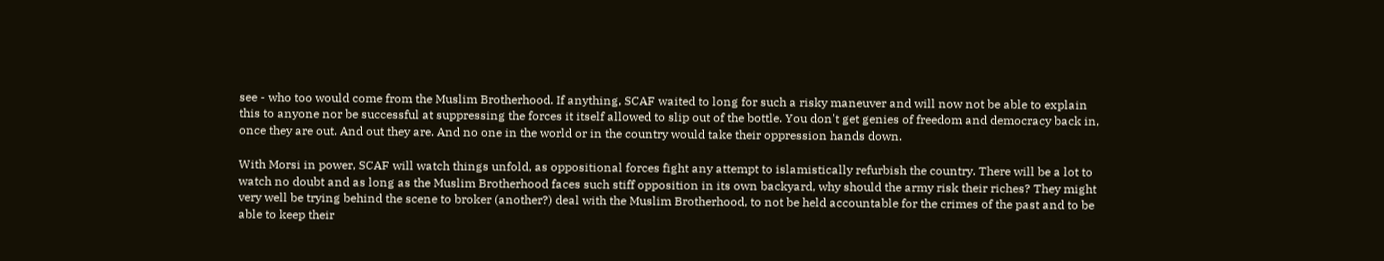see - who too would come from the Muslim Brotherhood. If anything, SCAF waited to long for such a risky maneuver and will now not be able to explain this to anyone nor be successful at suppressing the forces it itself allowed to slip out of the bottle. You don't get genies of freedom and democracy back in, once they are out. And out they are. And no one in the world or in the country would take their oppression hands down.

With Morsi in power, SCAF will watch things unfold, as oppositional forces fight any attempt to islamistically refurbish the country. There will be a lot to watch no doubt and as long as the Muslim Brotherhood faces such stiff opposition in its own backyard, why should the army risk their riches? They might very well be trying behind the scene to broker (another?) deal with the Muslim Brotherhood, to not be held accountable for the crimes of the past and to be able to keep their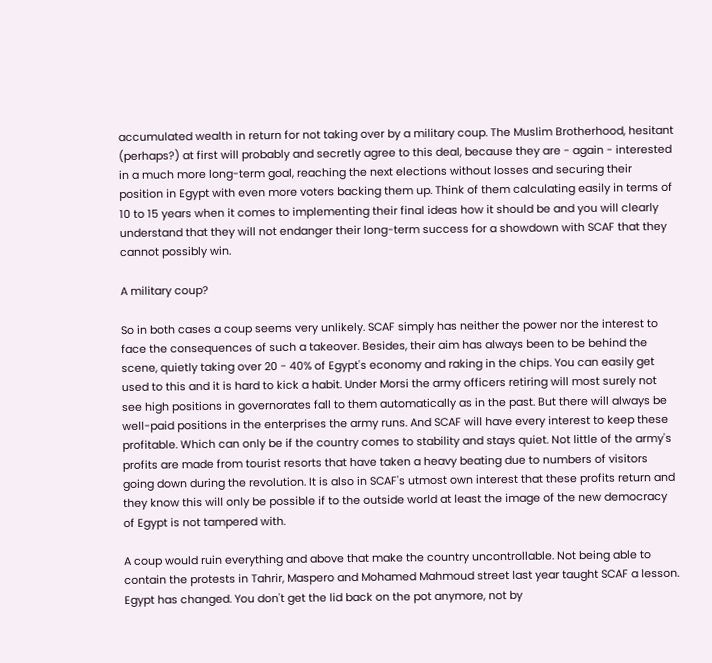accumulated wealth in return for not taking over by a military coup. The Muslim Brotherhood, hesitant (perhaps?) at first will probably and secretly agree to this deal, because they are - again - interested in a much more long-term goal, reaching the next elections without losses and securing their position in Egypt with even more voters backing them up. Think of them calculating easily in terms of 10 to 15 years when it comes to implementing their final ideas how it should be and you will clearly understand that they will not endanger their long-term success for a showdown with SCAF that they cannot possibly win.

A military coup?

So in both cases a coup seems very unlikely. SCAF simply has neither the power nor the interest to face the consequences of such a takeover. Besides, their aim has always been to be behind the scene, quietly taking over 20 - 40% of Egypt's economy and raking in the chips. You can easily get used to this and it is hard to kick a habit. Under Morsi the army officers retiring will most surely not see high positions in governorates fall to them automatically as in the past. But there will always be well-paid positions in the enterprises the army runs. And SCAF will have every interest to keep these profitable. Which can only be if the country comes to stability and stays quiet. Not little of the army's profits are made from tourist resorts that have taken a heavy beating due to numbers of visitors going down during the revolution. It is also in SCAF's utmost own interest that these profits return and they know this will only be possible if to the outside world at least the image of the new democracy of Egypt is not tampered with.

A coup would ruin everything and above that make the country uncontrollable. Not being able to contain the protests in Tahrir, Maspero and Mohamed Mahmoud street last year taught SCAF a lesson. Egypt has changed. You don't get the lid back on the pot anymore, not by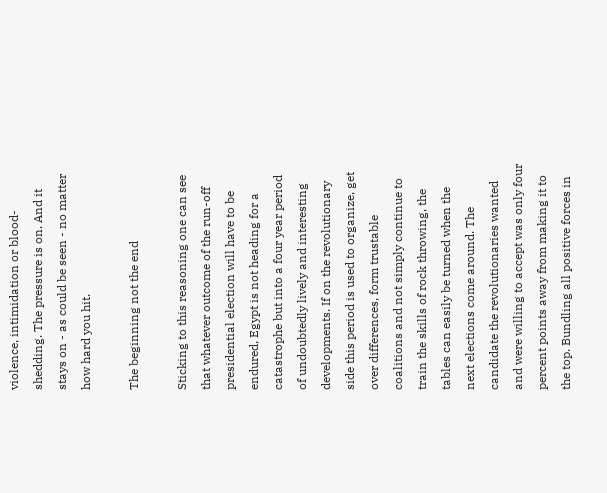violence, intimidation or blood-shedding. The pressure is on. And it stays on - as could be seen - no matter how hard you hit.

The beginning not the end

Sticking to this reasoning one can see that whatever outcome of the run-off presidential election will have to be endured, Egypt is not heading for a catastrophe but into a four year period of undoubtedly lively and interesting developments. If on the revolutionary side this period is used to organize, get over differences, form trustable coalitions and not simply continue to train the skills of rock throwing, the tables can easily be turned when the next elections come around. The candidate the revolutionaries wanted and were willing to accept was only four percent points away from making it to the top. Bundling all positive forces in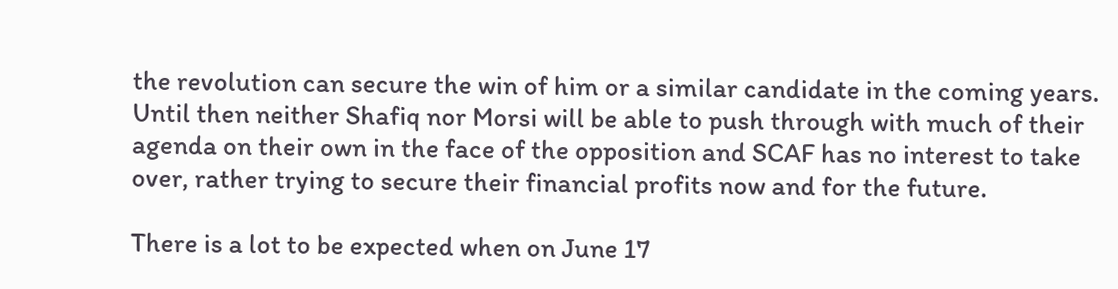the revolution can secure the win of him or a similar candidate in the coming years. Until then neither Shafiq nor Morsi will be able to push through with much of their agenda on their own in the face of the opposition and SCAF has no interest to take over, rather trying to secure their financial profits now and for the future.

There is a lot to be expected when on June 17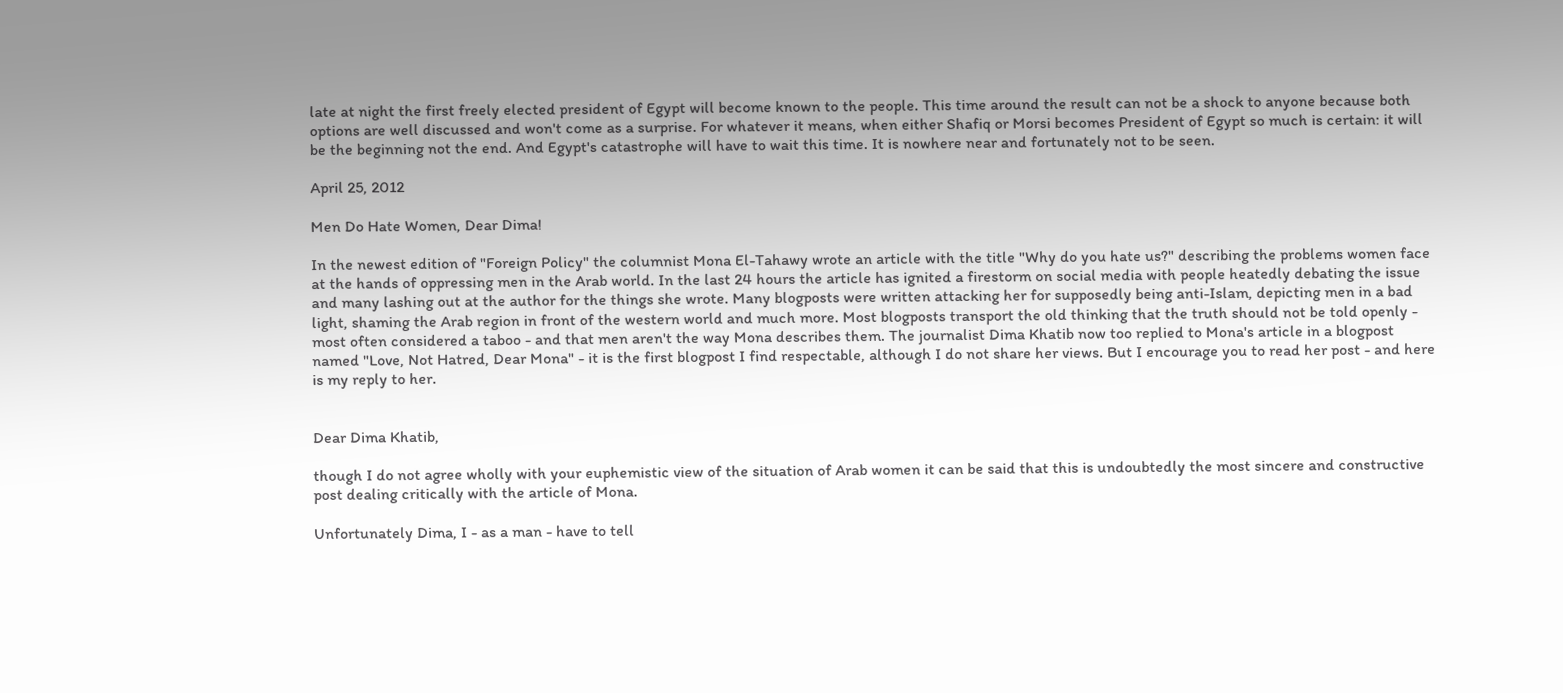late at night the first freely elected president of Egypt will become known to the people. This time around the result can not be a shock to anyone because both options are well discussed and won't come as a surprise. For whatever it means, when either Shafiq or Morsi becomes President of Egypt so much is certain: it will be the beginning not the end. And Egypt's catastrophe will have to wait this time. It is nowhere near and fortunately not to be seen.

April 25, 2012

Men Do Hate Women, Dear Dima!

In the newest edition of "Foreign Policy" the columnist Mona El-Tahawy wrote an article with the title "Why do you hate us?" describing the problems women face at the hands of oppressing men in the Arab world. In the last 24 hours the article has ignited a firestorm on social media with people heatedly debating the issue and many lashing out at the author for the things she wrote. Many blogposts were written attacking her for supposedly being anti-Islam, depicting men in a bad light, shaming the Arab region in front of the western world and much more. Most blogposts transport the old thinking that the truth should not be told openly - most often considered a taboo - and that men aren't the way Mona describes them. The journalist Dima Khatib now too replied to Mona's article in a blogpost named "Love, Not Hatred, Dear Mona" - it is the first blogpost I find respectable, although I do not share her views. But I encourage you to read her post - and here is my reply to her.


Dear Dima Khatib,

though I do not agree wholly with your euphemistic view of the situation of Arab women it can be said that this is undoubtedly the most sincere and constructive post dealing critically with the article of Mona.

Unfortunately Dima, I - as a man - have to tell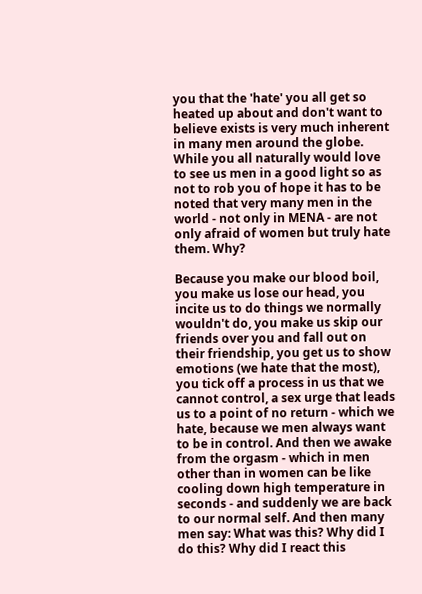you that the 'hate' you all get so heated up about and don't want to believe exists is very much inherent in many men around the globe. While you all naturally would love to see us men in a good light so as not to rob you of hope it has to be noted that very many men in the world - not only in MENA - are not only afraid of women but truly hate them. Why?

Because you make our blood boil, you make us lose our head, you incite us to do things we normally wouldn't do, you make us skip our friends over you and fall out on their friendship, you get us to show emotions (we hate that the most), you tick off a process in us that we cannot control, a sex urge that leads us to a point of no return - which we hate, because we men always want to be in control. And then we awake from the orgasm - which in men other than in women can be like cooling down high temperature in seconds - and suddenly we are back to our normal self. And then many men say: What was this? Why did I do this? Why did I react this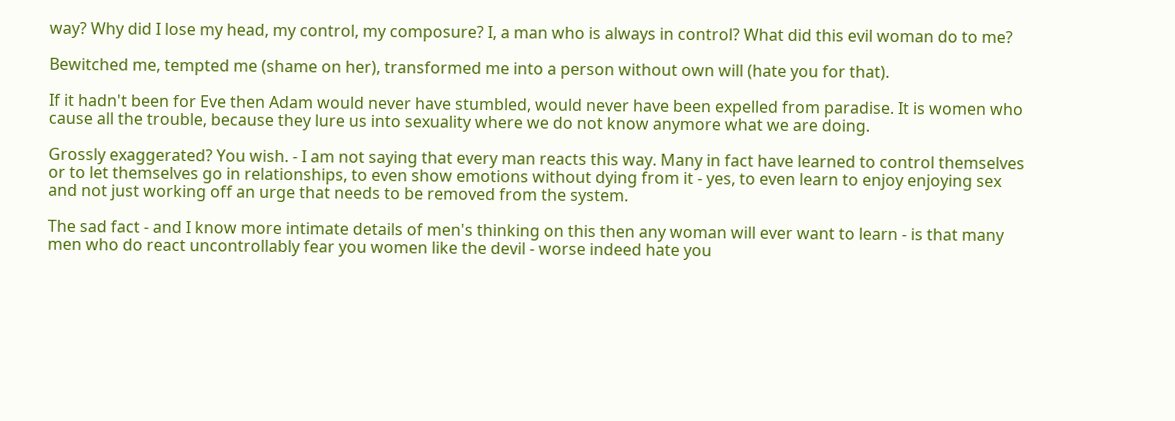way? Why did I lose my head, my control, my composure? I, a man who is always in control? What did this evil woman do to me?

Bewitched me, tempted me (shame on her), transformed me into a person without own will (hate you for that).

If it hadn't been for Eve then Adam would never have stumbled, would never have been expelled from paradise. It is women who cause all the trouble, because they lure us into sexuality where we do not know anymore what we are doing.

Grossly exaggerated? You wish. - I am not saying that every man reacts this way. Many in fact have learned to control themselves or to let themselves go in relationships, to even show emotions without dying from it - yes, to even learn to enjoy enjoying sex and not just working off an urge that needs to be removed from the system.

The sad fact - and I know more intimate details of men's thinking on this then any woman will ever want to learn - is that many men who do react uncontrollably fear you women like the devil - worse indeed hate you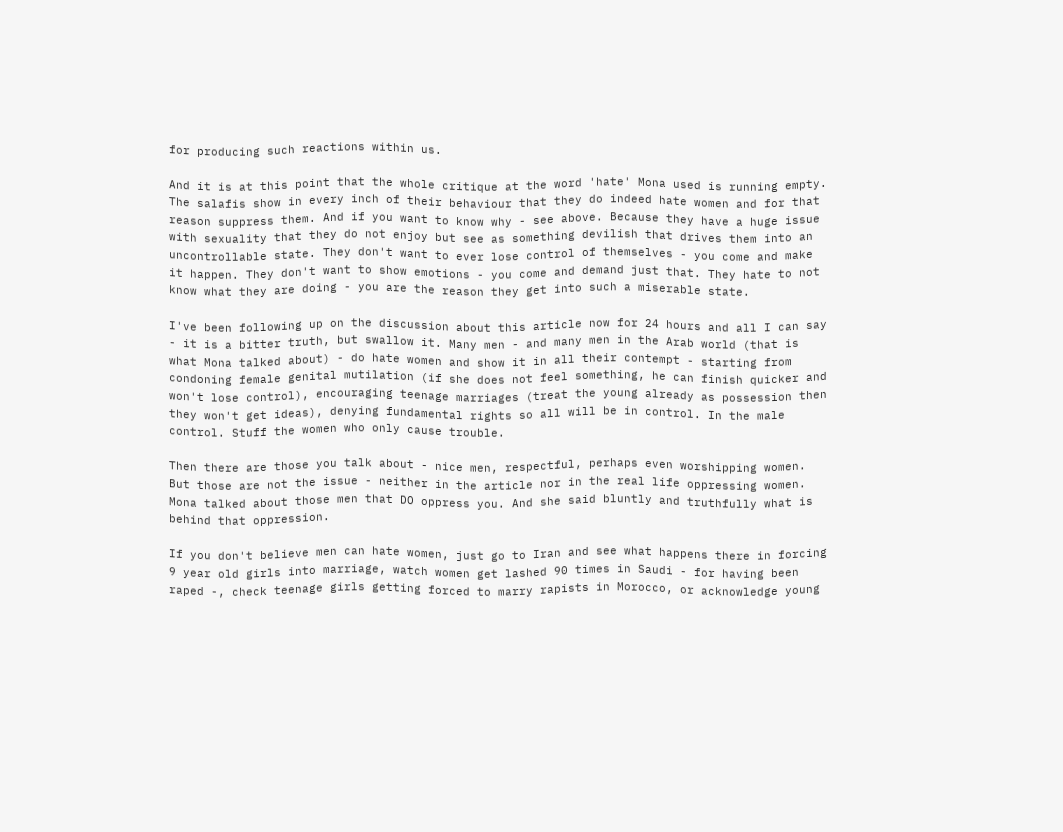for producing such reactions within us.

And it is at this point that the whole critique at the word 'hate' Mona used is running empty. The salafis show in every inch of their behaviour that they do indeed hate women and for that reason suppress them. And if you want to know why - see above. Because they have a huge issue with sexuality that they do not enjoy but see as something devilish that drives them into an uncontrollable state. They don't want to ever lose control of themselves - you come and make it happen. They don't want to show emotions - you come and demand just that. They hate to not know what they are doing - you are the reason they get into such a miserable state.

I've been following up on the discussion about this article now for 24 hours and all I can say - it is a bitter truth, but swallow it. Many men - and many men in the Arab world (that is what Mona talked about) - do hate women and show it in all their contempt - starting from condoning female genital mutilation (if she does not feel something, he can finish quicker and won't lose control), encouraging teenage marriages (treat the young already as possession then they won't get ideas), denying fundamental rights so all will be in control. In the male control. Stuff the women who only cause trouble.

Then there are those you talk about - nice men, respectful, perhaps even worshipping women. But those are not the issue - neither in the article nor in the real life oppressing women. Mona talked about those men that DO oppress you. And she said bluntly and truthfully what is behind that oppression.

If you don't believe men can hate women, just go to Iran and see what happens there in forcing 9 year old girls into marriage, watch women get lashed 90 times in Saudi - for having been raped -, check teenage girls getting forced to marry rapists in Morocco, or acknowledge young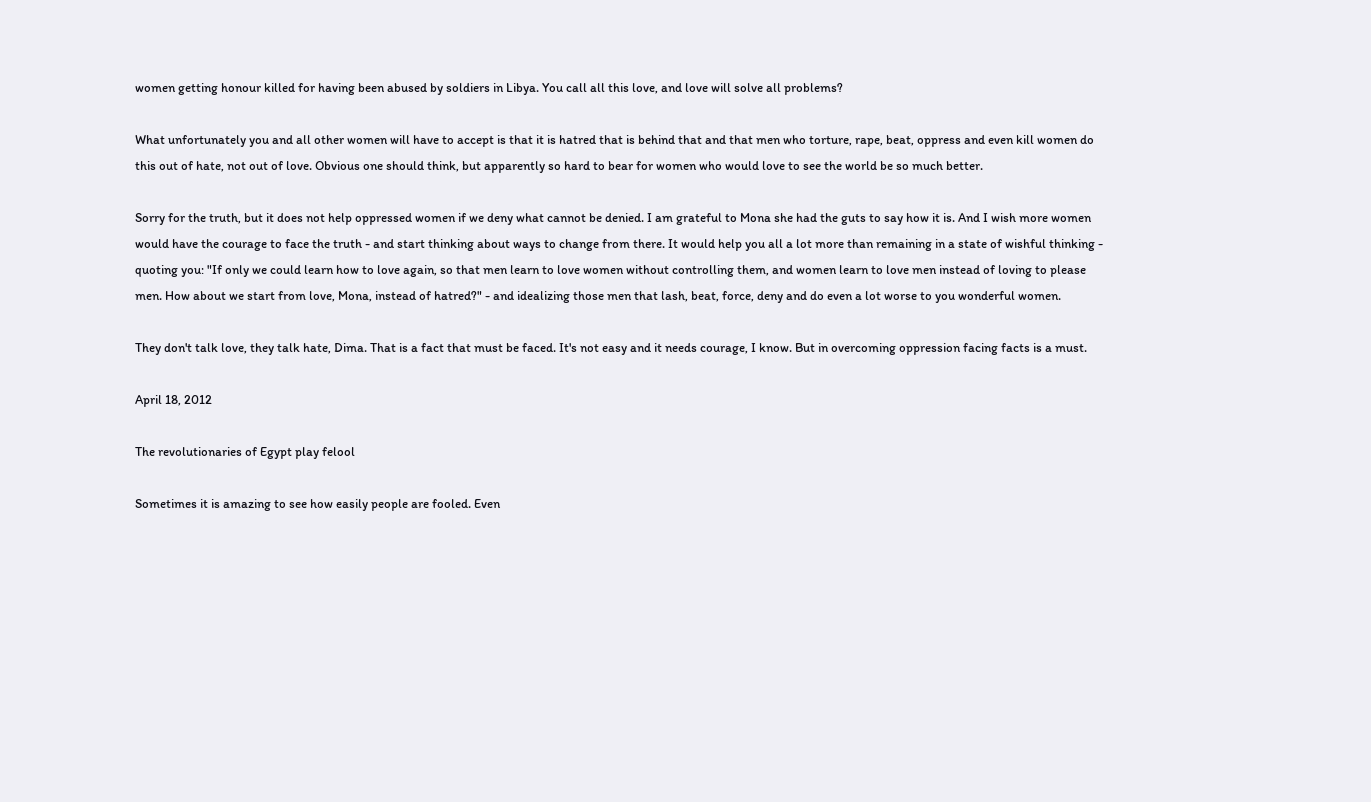women getting honour killed for having been abused by soldiers in Libya. You call all this love, and love will solve all problems?

What unfortunately you and all other women will have to accept is that it is hatred that is behind that and that men who torture, rape, beat, oppress and even kill women do this out of hate, not out of love. Obvious one should think, but apparently so hard to bear for women who would love to see the world be so much better.

Sorry for the truth, but it does not help oppressed women if we deny what cannot be denied. I am grateful to Mona she had the guts to say how it is. And I wish more women would have the courage to face the truth - and start thinking about ways to change from there. It would help you all a lot more than remaining in a state of wishful thinking - quoting you: "If only we could learn how to love again, so that men learn to love women without controlling them, and women learn to love men instead of loving to please men. How about we start from love, Mona, instead of hatred?" - and idealizing those men that lash, beat, force, deny and do even a lot worse to you wonderful women.

They don't talk love, they talk hate, Dima. That is a fact that must be faced. It's not easy and it needs courage, I know. But in overcoming oppression facing facts is a must.

April 18, 2012

The revolutionaries of Egypt play felool

Sometimes it is amazing to see how easily people are fooled. Even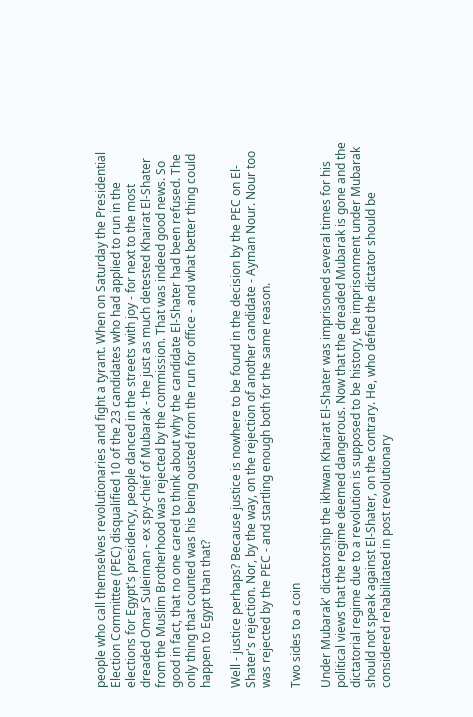people who call themselves revolutionaries and fight a tyrant. When on Saturday the Presidential Election Committee (PEC) disqualified 10 of the 23 candidates who had applied to run in the elections for Egypt's presidency, people danced in the streets with joy - for next to the most dreaded Omar Suleiman - ex spy-chief of Mubarak - the just as much detested Khairat El-Shater from the Muslim Brotherhood was rejected by the commission. That was indeed good news. So good in fact, that no one cared to think about why the candidate El-Shater had been refused. The only thing that counted was his being ousted from the run for office - and what better thing could happen to Egypt than that?

Well - justice perhaps? Because justice is nowhere to be found in the decision by the PEC on El-Shater's rejection. Nor, by the way, on the rejection of another candidate - Ayman Nour. Nour too was rejected by the PEC - and startling enough both for the same reason.

Two sides to a coin

Under Mubarak' dictatorship the ikhwan Khairat El-Shater was imprisoned several times for his political views that the regime deemed dangerous. Now that the dreaded Mubarak is gone and the dictatorial regime due to a revolution is supposed to be history, the imprisonment under Mubarak should not speak against El-Shater, on the contrary. He, who defied the dictator should be considered rehabilitated in post revolutionary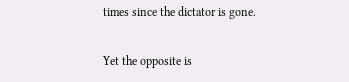times since the dictator is gone.

Yet the opposite is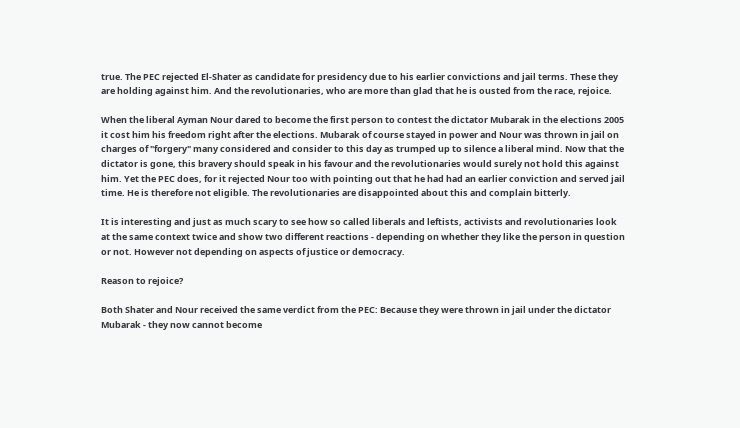true. The PEC rejected El-Shater as candidate for presidency due to his earlier convictions and jail terms. These they are holding against him. And the revolutionaries, who are more than glad that he is ousted from the race, rejoice.

When the liberal Ayman Nour dared to become the first person to contest the dictator Mubarak in the elections 2005 it cost him his freedom right after the elections. Mubarak of course stayed in power and Nour was thrown in jail on charges of "forgery" many considered and consider to this day as trumped up to silence a liberal mind. Now that the dictator is gone, this bravery should speak in his favour and the revolutionaries would surely not hold this against him. Yet the PEC does, for it rejected Nour too with pointing out that he had had an earlier conviction and served jail time. He is therefore not eligible. The revolutionaries are disappointed about this and complain bitterly.

It is interesting and just as much scary to see how so called liberals and leftists, activists and revolutionaries look at the same context twice and show two different reactions - depending on whether they like the person in question or not. However not depending on aspects of justice or democracy.

Reason to rejoice?

Both Shater and Nour received the same verdict from the PEC: Because they were thrown in jail under the dictator Mubarak - they now cannot become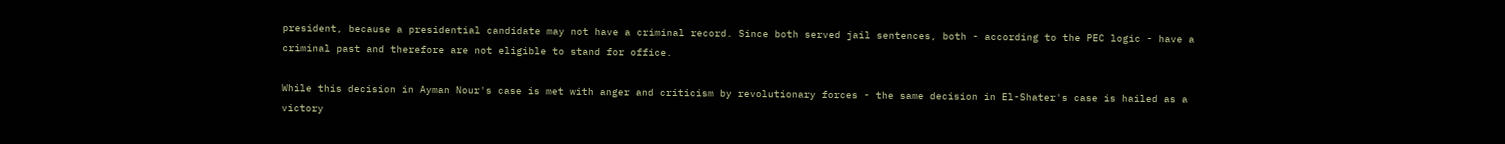president, because a presidential candidate may not have a criminal record. Since both served jail sentences, both - according to the PEC logic - have a criminal past and therefore are not eligible to stand for office.

While this decision in Ayman Nour's case is met with anger and criticism by revolutionary forces - the same decision in El-Shater's case is hailed as a victory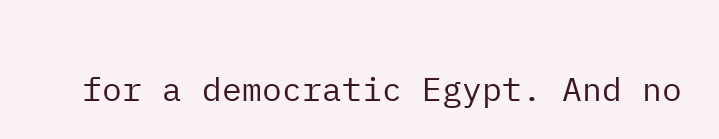for a democratic Egypt. And no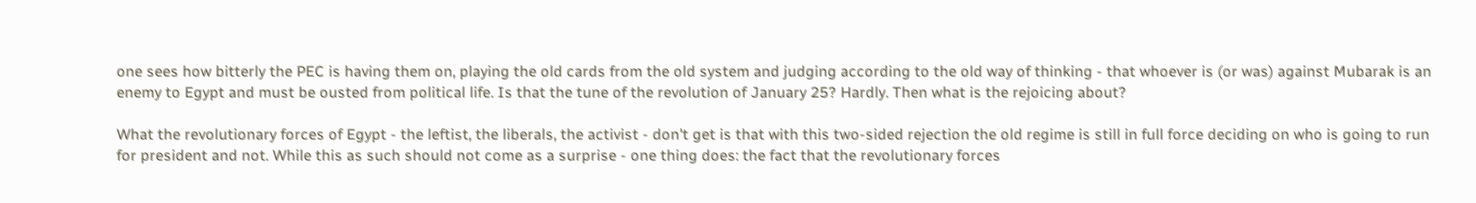one sees how bitterly the PEC is having them on, playing the old cards from the old system and judging according to the old way of thinking - that whoever is (or was) against Mubarak is an enemy to Egypt and must be ousted from political life. Is that the tune of the revolution of January 25? Hardly. Then what is the rejoicing about?

What the revolutionary forces of Egypt - the leftist, the liberals, the activist - don't get is that with this two-sided rejection the old regime is still in full force deciding on who is going to run for president and not. While this as such should not come as a surprise - one thing does: the fact that the revolutionary forces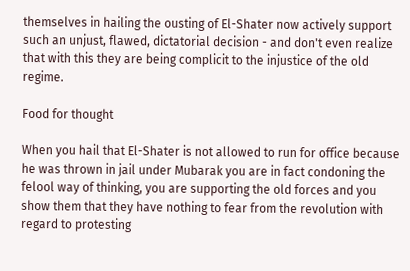themselves in hailing the ousting of El-Shater now actively support such an unjust, flawed, dictatorial decision - and don't even realize that with this they are being complicit to the injustice of the old regime.

Food for thought

When you hail that El-Shater is not allowed to run for office because he was thrown in jail under Mubarak you are in fact condoning the felool way of thinking, you are supporting the old forces and you show them that they have nothing to fear from the revolution with regard to protesting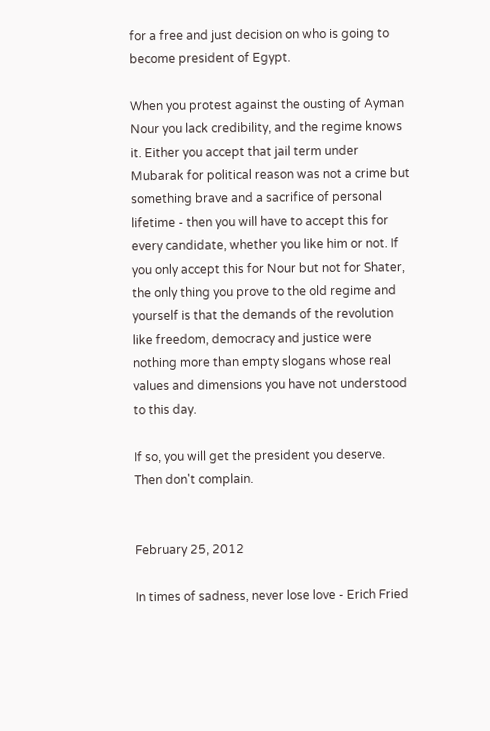for a free and just decision on who is going to become president of Egypt.

When you protest against the ousting of Ayman Nour you lack credibility, and the regime knows it. Either you accept that jail term under Mubarak for political reason was not a crime but something brave and a sacrifice of personal lifetime - then you will have to accept this for every candidate, whether you like him or not. If you only accept this for Nour but not for Shater, the only thing you prove to the old regime and yourself is that the demands of the revolution like freedom, democracy and justice were nothing more than empty slogans whose real values and dimensions you have not understood to this day.

If so, you will get the president you deserve. Then don't complain.


February 25, 2012

In times of sadness, never lose love - Erich Fried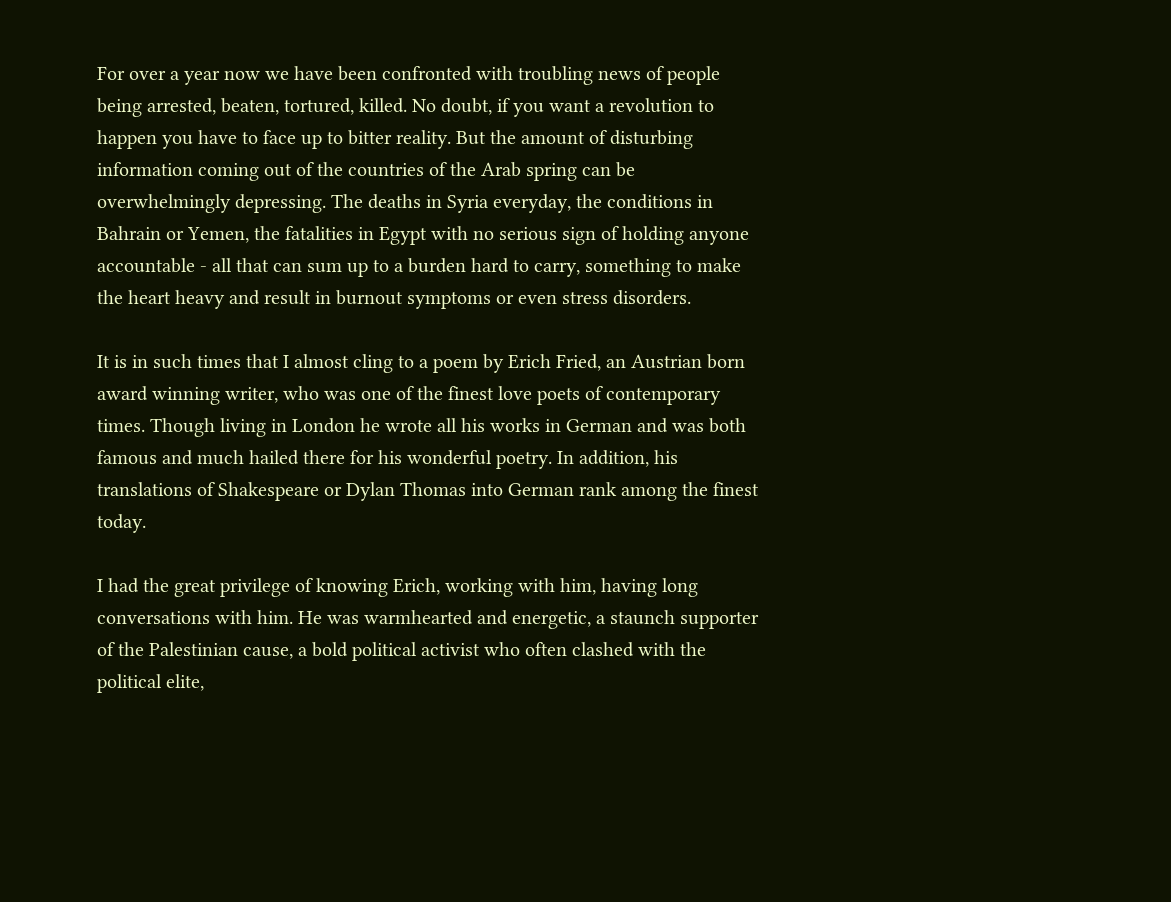For over a year now we have been confronted with troubling news of people being arrested, beaten, tortured, killed. No doubt, if you want a revolution to happen you have to face up to bitter reality. But the amount of disturbing information coming out of the countries of the Arab spring can be overwhelmingly depressing. The deaths in Syria everyday, the conditions in Bahrain or Yemen, the fatalities in Egypt with no serious sign of holding anyone accountable - all that can sum up to a burden hard to carry, something to make the heart heavy and result in burnout symptoms or even stress disorders.

It is in such times that I almost cling to a poem by Erich Fried, an Austrian born award winning writer, who was one of the finest love poets of contemporary times. Though living in London he wrote all his works in German and was both famous and much hailed there for his wonderful poetry. In addition, his translations of Shakespeare or Dylan Thomas into German rank among the finest today.

I had the great privilege of knowing Erich, working with him, having long conversations with him. He was warmhearted and energetic, a staunch supporter of the Palestinian cause, a bold political activist who often clashed with the political elite,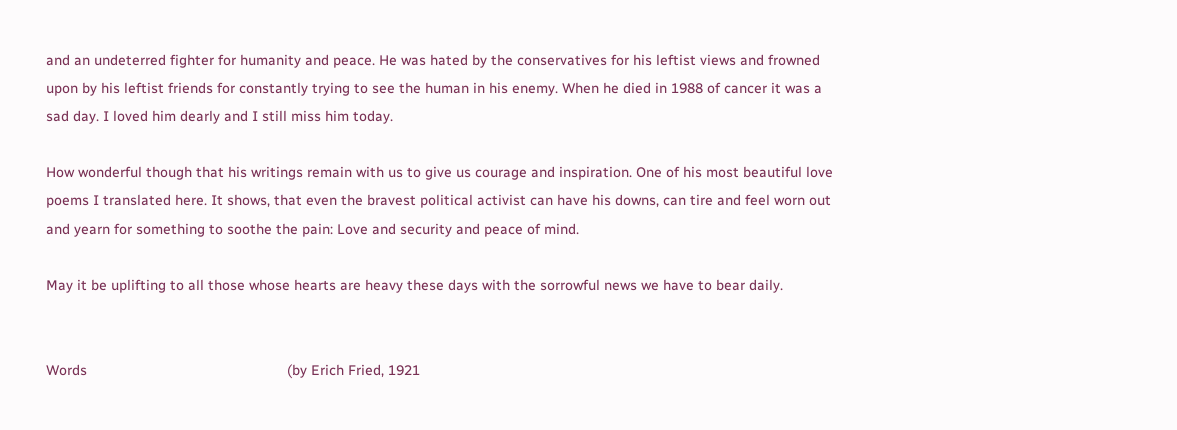and an undeterred fighter for humanity and peace. He was hated by the conservatives for his leftist views and frowned upon by his leftist friends for constantly trying to see the human in his enemy. When he died in 1988 of cancer it was a sad day. I loved him dearly and I still miss him today.

How wonderful though that his writings remain with us to give us courage and inspiration. One of his most beautiful love poems I translated here. It shows, that even the bravest political activist can have his downs, can tire and feel worn out and yearn for something to soothe the pain: Love and security and peace of mind.

May it be uplifting to all those whose hearts are heavy these days with the sorrowful news we have to bear daily.


Words                                                  (by Erich Fried, 1921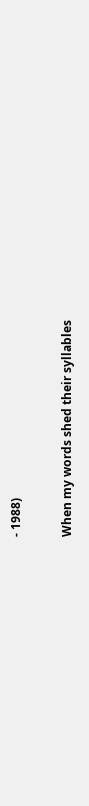- 1988)

When my words shed their syllables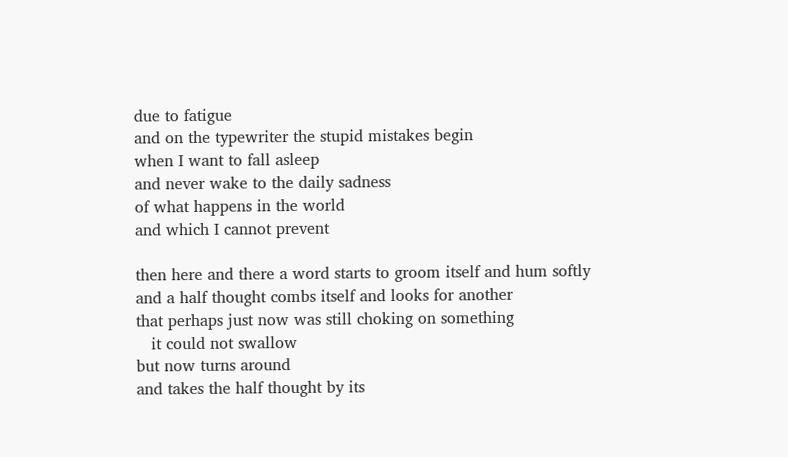due to fatigue
and on the typewriter the stupid mistakes begin
when I want to fall asleep
and never wake to the daily sadness
of what happens in the world
and which I cannot prevent

then here and there a word starts to groom itself and hum softly
and a half thought combs itself and looks for another
that perhaps just now was still choking on something
   it could not swallow
but now turns around
and takes the half thought by its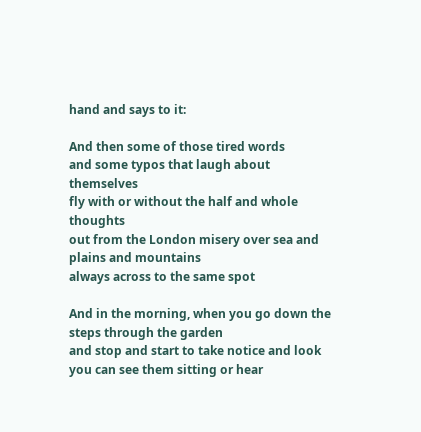hand and says to it:

And then some of those tired words
and some typos that laugh about themselves
fly with or without the half and whole thoughts
out from the London misery over sea and plains and mountains
always across to the same spot

And in the morning, when you go down the steps through the garden
and stop and start to take notice and look
you can see them sitting or hear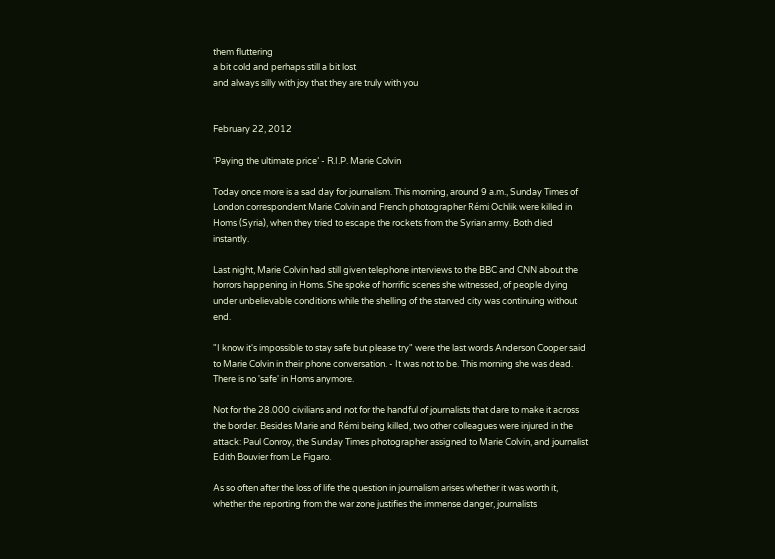them fluttering
a bit cold and perhaps still a bit lost
and always silly with joy that they are truly with you


February 22, 2012

‘Paying the ultimate price’ - R.I.P. Marie Colvin

Today once more is a sad day for journalism. This morning, around 9 a.m., Sunday Times of London correspondent Marie Colvin and French photographer Rémi Ochlik were killed in Homs (Syria), when they tried to escape the rockets from the Syrian army. Both died instantly.

Last night, Marie Colvin had still given telephone interviews to the BBC and CNN about the horrors happening in Homs. She spoke of horrific scenes she witnessed, of people dying under unbelievable conditions while the shelling of the starved city was continuing without end.

"I know it's impossible to stay safe but please try" were the last words Anderson Cooper said to Marie Colvin in their phone conversation. - It was not to be. This morning she was dead. There is no 'safe' in Homs anymore.

Not for the 28.000 civilians and not for the handful of journalists that dare to make it across the border. Besides Marie and Rémi being killed, two other colleagues were injured in the attack: Paul Conroy, the Sunday Times photographer assigned to Marie Colvin, and journalist Edith Bouvier from Le Figaro.

As so often after the loss of life the question in journalism arises whether it was worth it, whether the reporting from the war zone justifies the immense danger, journalists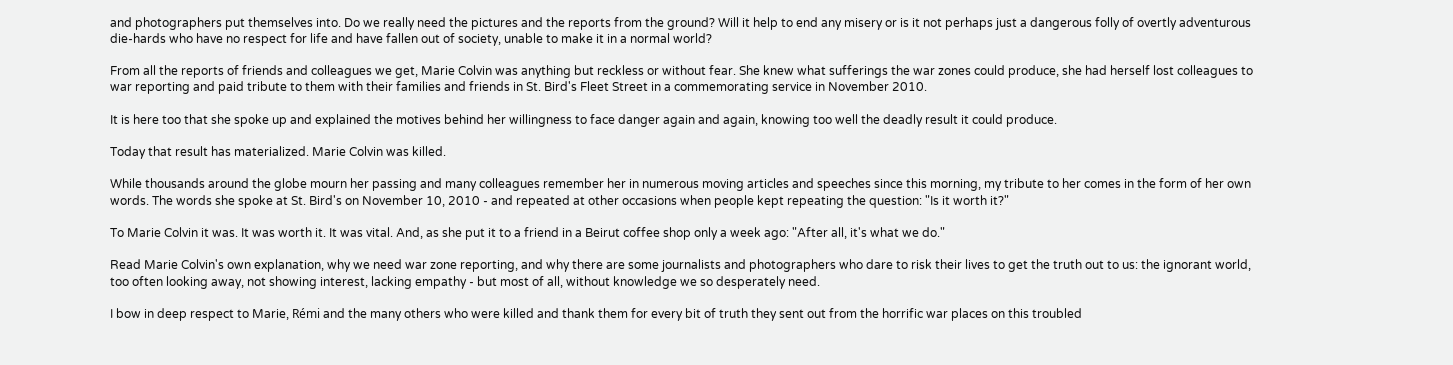and photographers put themselves into. Do we really need the pictures and the reports from the ground? Will it help to end any misery or is it not perhaps just a dangerous folly of overtly adventurous die-hards who have no respect for life and have fallen out of society, unable to make it in a normal world?

From all the reports of friends and colleagues we get, Marie Colvin was anything but reckless or without fear. She knew what sufferings the war zones could produce, she had herself lost colleagues to war reporting and paid tribute to them with their families and friends in St. Bird's Fleet Street in a commemorating service in November 2010.

It is here too that she spoke up and explained the motives behind her willingness to face danger again and again, knowing too well the deadly result it could produce.

Today that result has materialized. Marie Colvin was killed.

While thousands around the globe mourn her passing and many colleagues remember her in numerous moving articles and speeches since this morning, my tribute to her comes in the form of her own words. The words she spoke at St. Bird's on November 10, 2010 - and repeated at other occasions when people kept repeating the question: "Is it worth it?"

To Marie Colvin it was. It was worth it. It was vital. And, as she put it to a friend in a Beirut coffee shop only a week ago: "After all, it's what we do."

Read Marie Colvin's own explanation, why we need war zone reporting, and why there are some journalists and photographers who dare to risk their lives to get the truth out to us: the ignorant world, too often looking away, not showing interest, lacking empathy - but most of all, without knowledge we so desperately need.

I bow in deep respect to Marie, Rémi and the many others who were killed and thank them for every bit of truth they sent out from the horrific war places on this troubled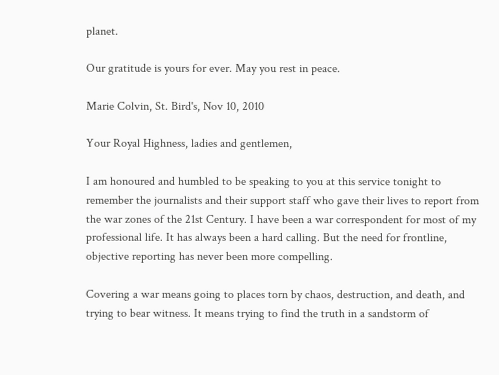planet.

Our gratitude is yours for ever. May you rest in peace.

Marie Colvin, St. Bird's, Nov 10, 2010

Your Royal Highness, ladies and gentlemen,

I am honoured and humbled to be speaking to you at this service tonight to remember the journalists and their support staff who gave their lives to report from the war zones of the 21st Century. I have been a war correspondent for most of my professional life. It has always been a hard calling. But the need for frontline, objective reporting has never been more compelling.

Covering a war means going to places torn by chaos, destruction, and death, and trying to bear witness. It means trying to find the truth in a sandstorm of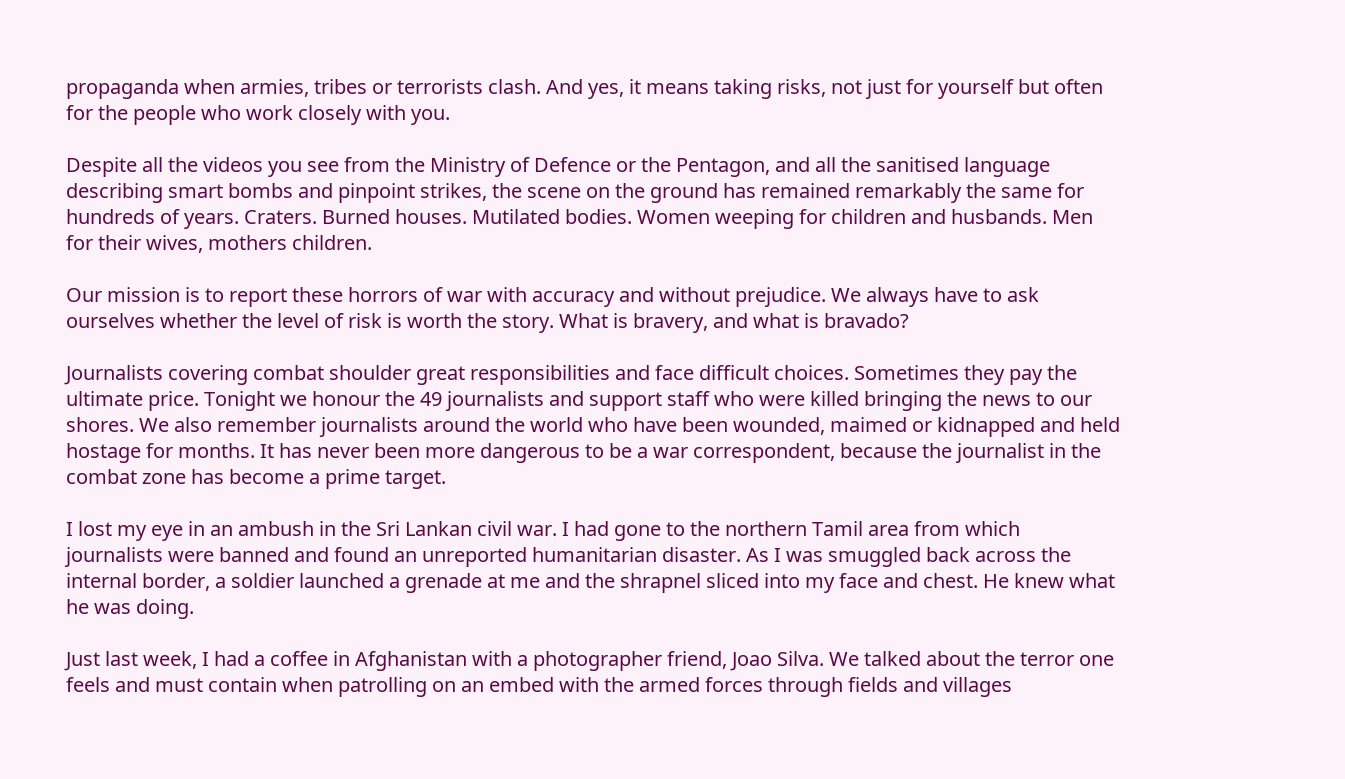propaganda when armies, tribes or terrorists clash. And yes, it means taking risks, not just for yourself but often for the people who work closely with you.

Despite all the videos you see from the Ministry of Defence or the Pentagon, and all the sanitised language describing smart bombs and pinpoint strikes, the scene on the ground has remained remarkably the same for hundreds of years. Craters. Burned houses. Mutilated bodies. Women weeping for children and husbands. Men for their wives, mothers children.

Our mission is to report these horrors of war with accuracy and without prejudice. We always have to ask ourselves whether the level of risk is worth the story. What is bravery, and what is bravado?

Journalists covering combat shoulder great responsibilities and face difficult choices. Sometimes they pay the ultimate price. Tonight we honour the 49 journalists and support staff who were killed bringing the news to our shores. We also remember journalists around the world who have been wounded, maimed or kidnapped and held hostage for months. It has never been more dangerous to be a war correspondent, because the journalist in the combat zone has become a prime target.

I lost my eye in an ambush in the Sri Lankan civil war. I had gone to the northern Tamil area from which journalists were banned and found an unreported humanitarian disaster. As I was smuggled back across the internal border, a soldier launched a grenade at me and the shrapnel sliced into my face and chest. He knew what he was doing.

Just last week, I had a coffee in Afghanistan with a photographer friend, Joao Silva. We talked about the terror one feels and must contain when patrolling on an embed with the armed forces through fields and villages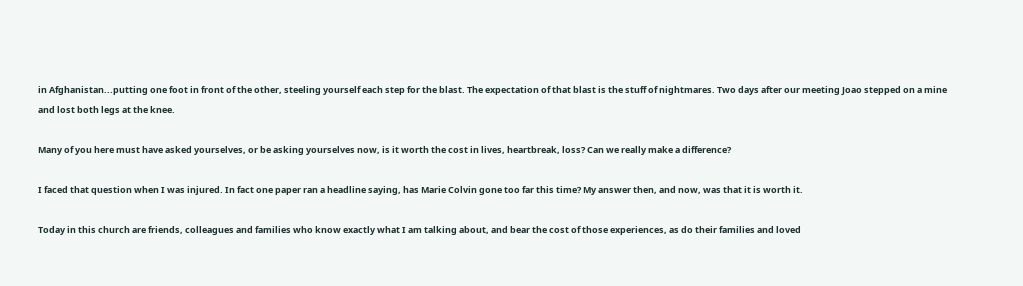in Afghanistan...putting one foot in front of the other, steeling yourself each step for the blast. The expectation of that blast is the stuff of nightmares. Two days after our meeting Joao stepped on a mine and lost both legs at the knee.

Many of you here must have asked yourselves, or be asking yourselves now, is it worth the cost in lives, heartbreak, loss? Can we really make a difference?

I faced that question when I was injured. In fact one paper ran a headline saying, has Marie Colvin gone too far this time? My answer then, and now, was that it is worth it.

Today in this church are friends, colleagues and families who know exactly what I am talking about, and bear the cost of those experiences, as do their families and loved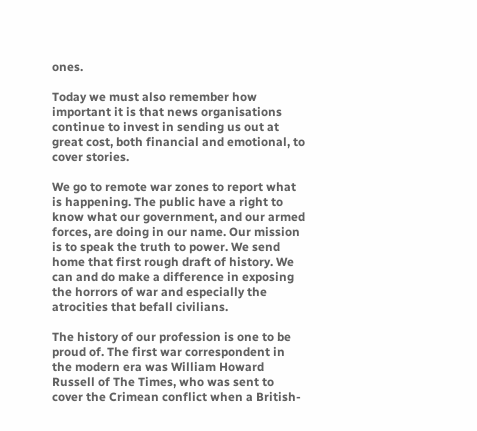ones.

Today we must also remember how important it is that news organisations continue to invest in sending us out at great cost, both financial and emotional, to cover stories.

We go to remote war zones to report what is happening. The public have a right to know what our government, and our armed forces, are doing in our name. Our mission is to speak the truth to power. We send home that first rough draft of history. We can and do make a difference in exposing the horrors of war and especially the atrocities that befall civilians.

The history of our profession is one to be proud of. The first war correspondent in the modern era was William Howard Russell of The Times, who was sent to cover the Crimean conflict when a British-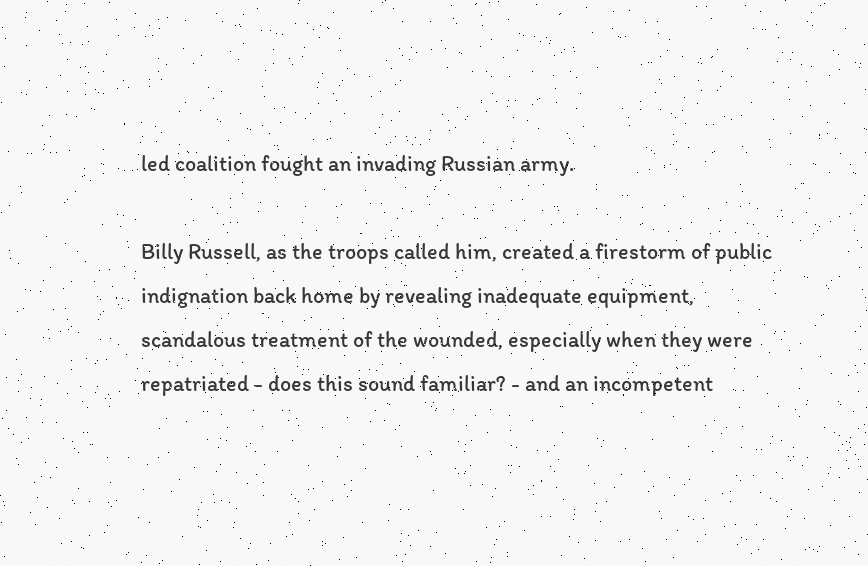led coalition fought an invading Russian army.

Billy Russell, as the troops called him, created a firestorm of public indignation back home by revealing inadequate equipment, scandalous treatment of the wounded, especially when they were repatriated - does this sound familiar? - and an incompetent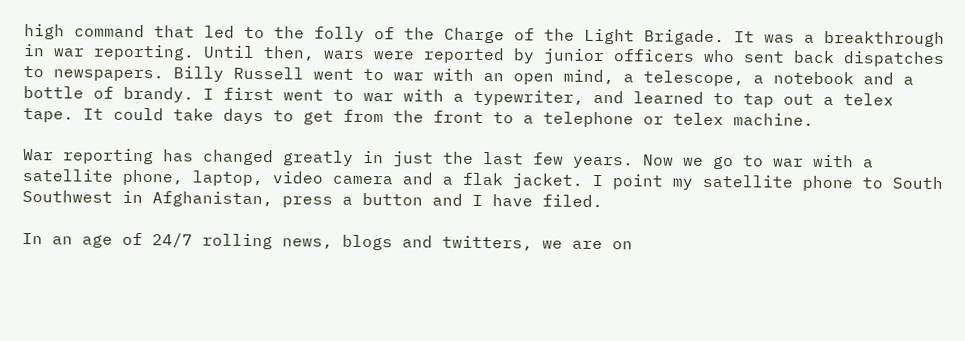high command that led to the folly of the Charge of the Light Brigade. It was a breakthrough in war reporting. Until then, wars were reported by junior officers who sent back dispatches to newspapers. Billy Russell went to war with an open mind, a telescope, a notebook and a bottle of brandy. I first went to war with a typewriter, and learned to tap out a telex tape. It could take days to get from the front to a telephone or telex machine.

War reporting has changed greatly in just the last few years. Now we go to war with a satellite phone, laptop, video camera and a flak jacket. I point my satellite phone to South Southwest in Afghanistan, press a button and I have filed.

In an age of 24/7 rolling news, blogs and twitters, we are on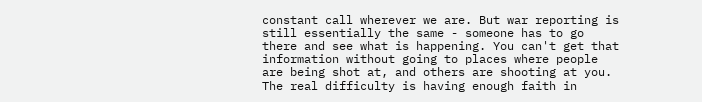constant call wherever we are. But war reporting is still essentially the same - someone has to go there and see what is happening. You can't get that information without going to places where people are being shot at, and others are shooting at you. The real difficulty is having enough faith in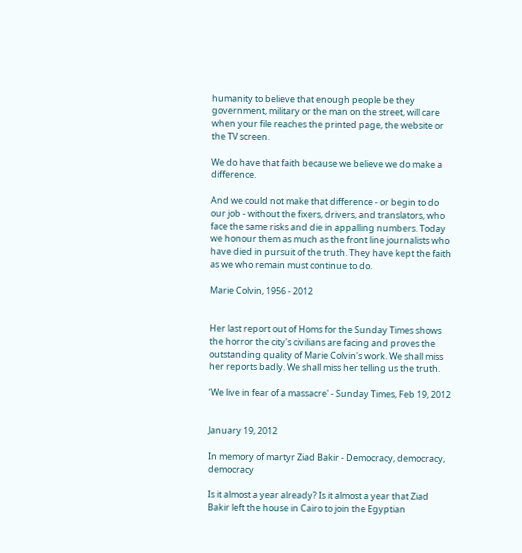humanity to believe that enough people be they government, military or the man on the street, will care when your file reaches the printed page, the website or the TV screen.

We do have that faith because we believe we do make a difference.

And we could not make that difference - or begin to do our job - without the fixers, drivers, and translators, who face the same risks and die in appalling numbers. Today we honour them as much as the front line journalists who have died in pursuit of the truth. They have kept the faith as we who remain must continue to do.

Marie Colvin, 1956 - 2012


Her last report out of Homs for the Sunday Times shows the horror the city's civilians are facing and proves the outstanding quality of Marie Colvin's work. We shall miss her reports badly. We shall miss her telling us the truth.

‘We live in fear of a massacre' - Sunday Times, Feb 19, 2012


January 19, 2012

In memory of martyr Ziad Bakir - Democracy, democracy, democracy

Is it almost a year already? Is it almost a year that Ziad Bakir left the house in Cairo to join the Egyptian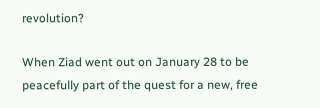revolution?

When Ziad went out on January 28 to be peacefully part of the quest for a new, free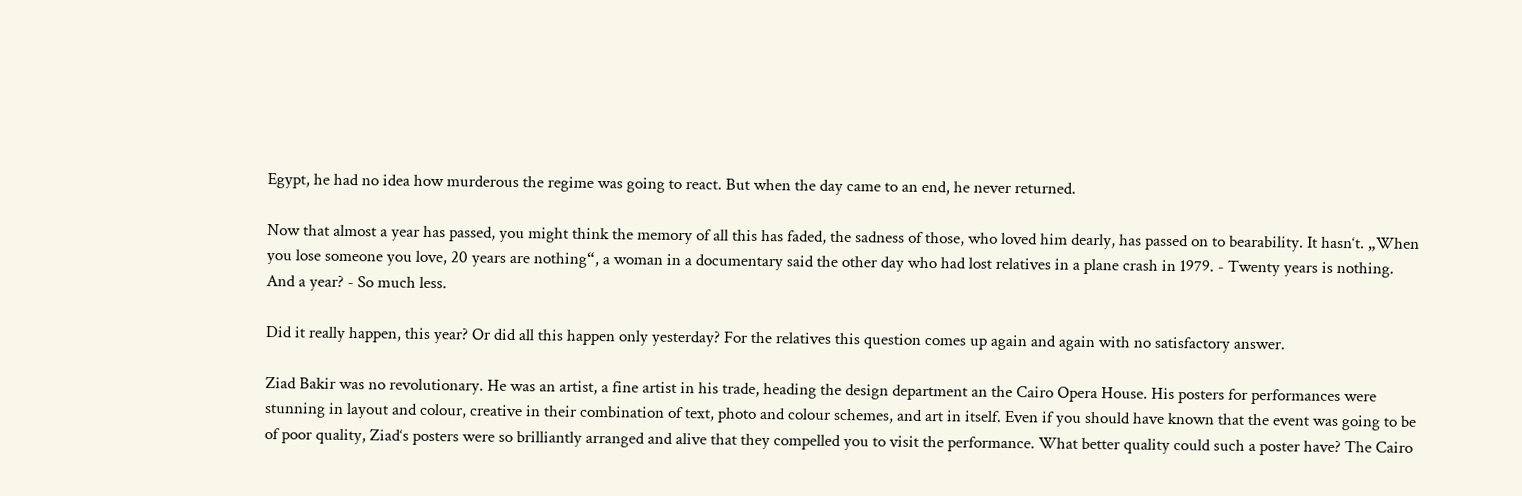Egypt, he had no idea how murderous the regime was going to react. But when the day came to an end, he never returned.

Now that almost a year has passed, you might think the memory of all this has faded, the sadness of those, who loved him dearly, has passed on to bearability. It hasn‘t. „When you lose someone you love, 20 years are nothing“, a woman in a documentary said the other day who had lost relatives in a plane crash in 1979. - Twenty years is nothing. And a year? - So much less.

Did it really happen, this year? Or did all this happen only yesterday? For the relatives this question comes up again and again with no satisfactory answer.

Ziad Bakir was no revolutionary. He was an artist, a fine artist in his trade, heading the design department an the Cairo Opera House. His posters for performances were stunning in layout and colour, creative in their combination of text, photo and colour schemes, and art in itself. Even if you should have known that the event was going to be of poor quality, Ziad‘s posters were so brilliantly arranged and alive that they compelled you to visit the performance. What better quality could such a poster have? The Cairo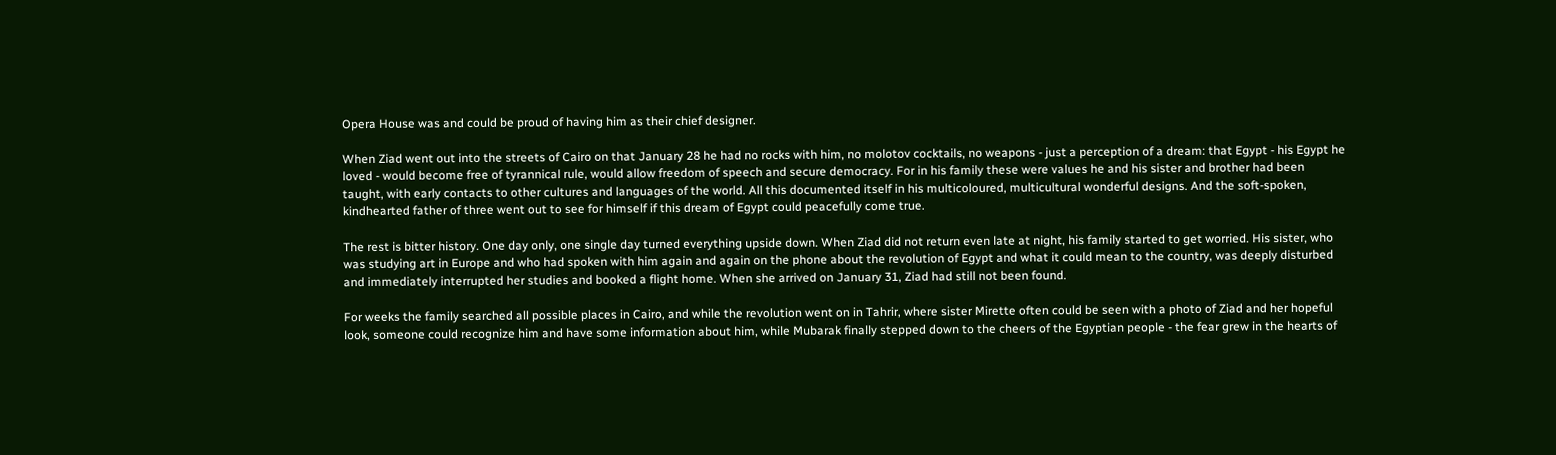Opera House was and could be proud of having him as their chief designer.

When Ziad went out into the streets of Cairo on that January 28 he had no rocks with him, no molotov cocktails, no weapons - just a perception of a dream: that Egypt - his Egypt he loved - would become free of tyrannical rule, would allow freedom of speech and secure democracy. For in his family these were values he and his sister and brother had been taught, with early contacts to other cultures and languages of the world. All this documented itself in his multicoloured, multicultural wonderful designs. And the soft-spoken, kindhearted father of three went out to see for himself if this dream of Egypt could peacefully come true.

The rest is bitter history. One day only, one single day turned everything upside down. When Ziad did not return even late at night, his family started to get worried. His sister, who was studying art in Europe and who had spoken with him again and again on the phone about the revolution of Egypt and what it could mean to the country, was deeply disturbed and immediately interrupted her studies and booked a flight home. When she arrived on January 31, Ziad had still not been found.

For weeks the family searched all possible places in Cairo, and while the revolution went on in Tahrir, where sister Mirette often could be seen with a photo of Ziad and her hopeful look, someone could recognize him and have some information about him, while Mubarak finally stepped down to the cheers of the Egyptian people - the fear grew in the hearts of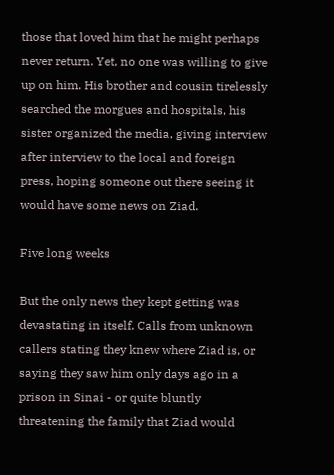those that loved him that he might perhaps never return. Yet, no one was willing to give up on him. His brother and cousin tirelessly searched the morgues and hospitals, his sister organized the media, giving interview after interview to the local and foreign press, hoping someone out there seeing it would have some news on Ziad.

Five long weeks

But the only news they kept getting was devastating in itself. Calls from unknown callers stating they knew where Ziad is, or saying they saw him only days ago in a prison in Sinai - or quite bluntly threatening the family that Ziad would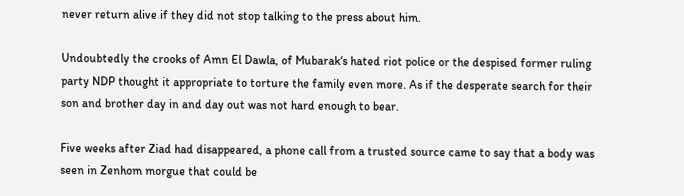never return alive if they did not stop talking to the press about him.

Undoubtedly the crooks of Amn El Dawla, of Mubarak‘s hated riot police or the despised former ruling party NDP thought it appropriate to torture the family even more. As if the desperate search for their son and brother day in and day out was not hard enough to bear.

Five weeks after Ziad had disappeared, a phone call from a trusted source came to say that a body was seen in Zenhom morgue that could be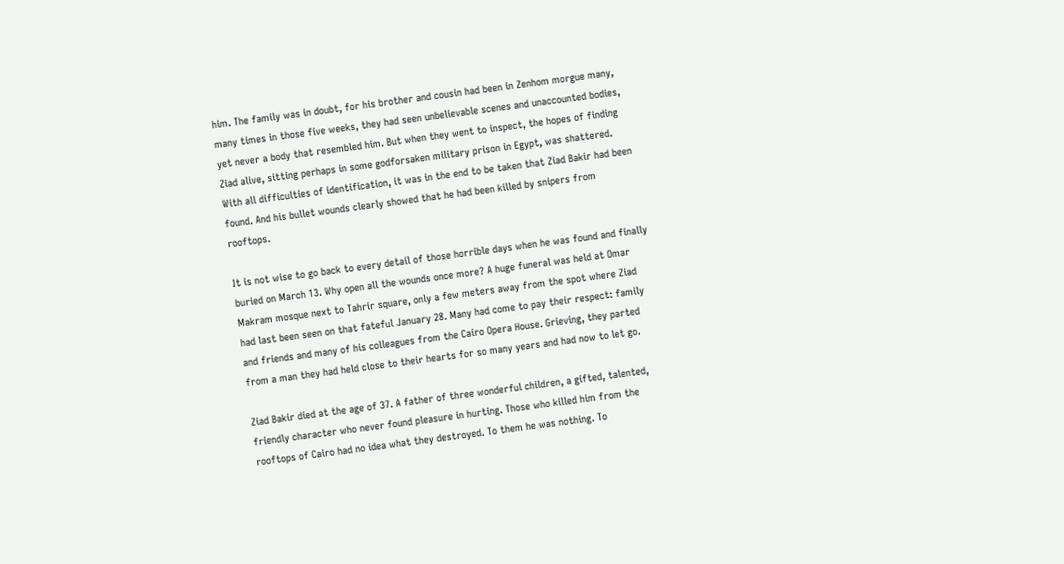him. The family was in doubt, for his brother and cousin had been in Zenhom morgue many, many times in those five weeks, they had seen unbelievable scenes and unaccounted bodies, yet never a body that resembled him. But when they went to inspect, the hopes of finding Ziad alive, sitting perhaps in some godforsaken military prison in Egypt, was shattered. With all difficulties of identification, it was in the end to be taken that Ziad Bakir had been found. And his bullet wounds clearly showed that he had been killed by snipers from rooftops.

It is not wise to go back to every detail of those horrible days when he was found and finally buried on March 13. Why open all the wounds once more? A huge funeral was held at Omar Makram mosque next to Tahrir square, only a few meters away from the spot where Ziad had last been seen on that fateful January 28. Many had come to pay their respect: family and friends and many of his colleagues from the Cairo Opera House. Grieving, they parted from a man they had held close to their hearts for so many years and had now to let go.

Ziad Bakir died at the age of 37. A father of three wonderful children, a gifted, talented, friendly character who never found pleasure in hurting. Those who killed him from the rooftops of Cairo had no idea what they destroyed. To them he was nothing. To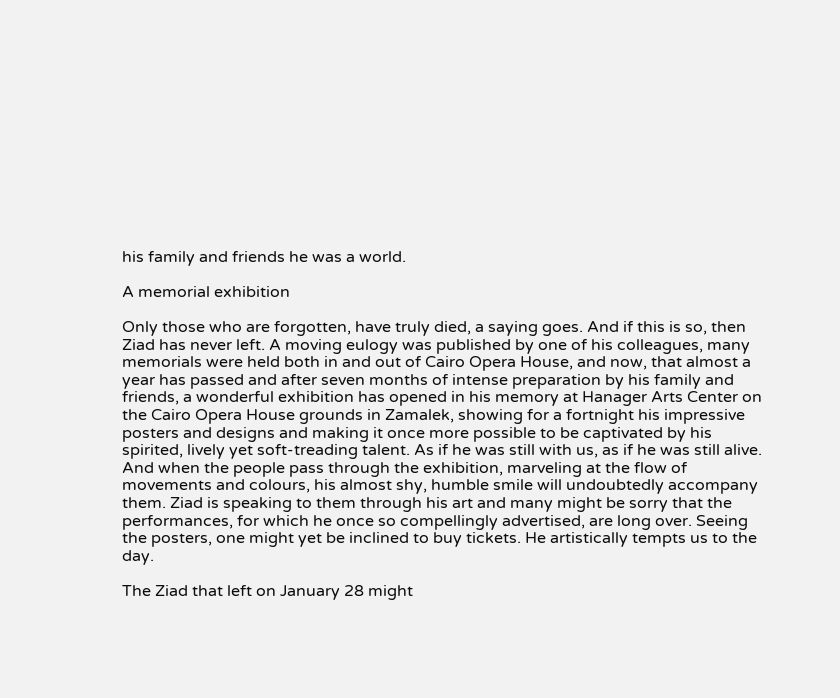his family and friends he was a world.

A memorial exhibition

Only those who are forgotten, have truly died, a saying goes. And if this is so, then Ziad has never left. A moving eulogy was published by one of his colleagues, many memorials were held both in and out of Cairo Opera House, and now, that almost a year has passed and after seven months of intense preparation by his family and friends, a wonderful exhibition has opened in his memory at Hanager Arts Center on the Cairo Opera House grounds in Zamalek, showing for a fortnight his impressive posters and designs and making it once more possible to be captivated by his spirited, lively yet soft-treading talent. As if he was still with us, as if he was still alive. And when the people pass through the exhibition, marveling at the flow of movements and colours, his almost shy, humble smile will undoubtedly accompany them. Ziad is speaking to them through his art and many might be sorry that the performances, for which he once so compellingly advertised, are long over. Seeing the posters, one might yet be inclined to buy tickets. He artistically tempts us to the day.

The Ziad that left on January 28 might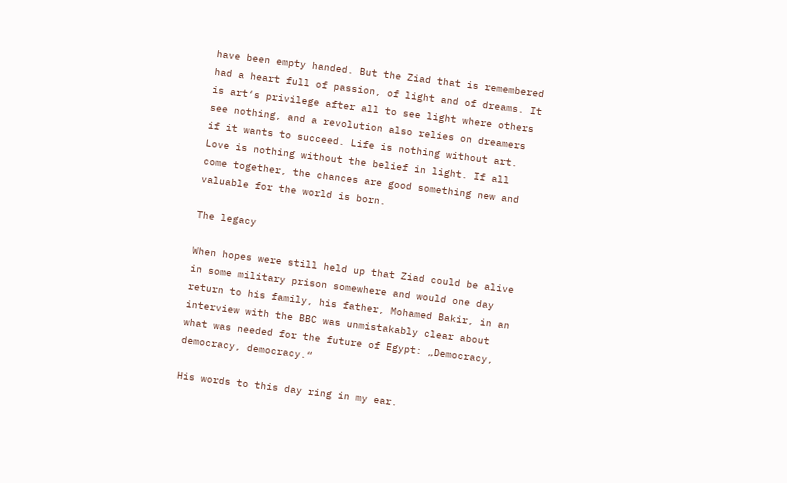have been empty handed. But the Ziad that is remembered had a heart full of passion, of light and of dreams. It is art‘s privilege after all to see light where others see nothing, and a revolution also relies on dreamers if it wants to succeed. Life is nothing without art. Love is nothing without the belief in light. If all come together, the chances are good something new and valuable for the world is born.

The legacy

When hopes were still held up that Ziad could be alive in some military prison somewhere and would one day return to his family, his father, Mohamed Bakir, in an interview with the BBC was unmistakably clear about what was needed for the future of Egypt: „Democracy, democracy, democracy.“

His words to this day ring in my ear.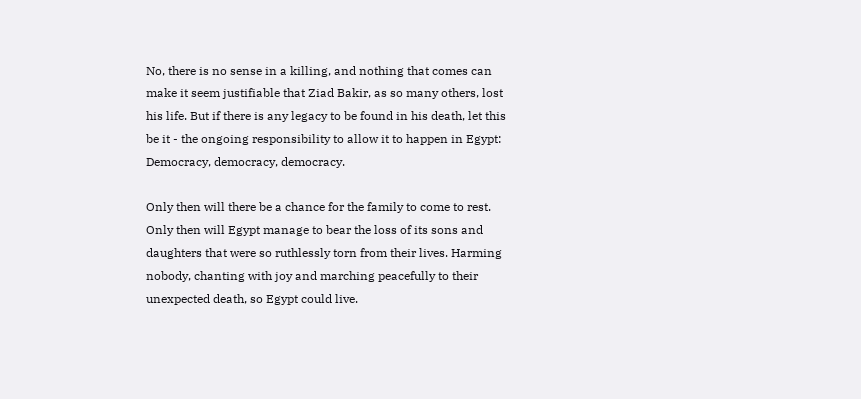No, there is no sense in a killing, and nothing that comes can make it seem justifiable that Ziad Bakir, as so many others, lost his life. But if there is any legacy to be found in his death, let this be it - the ongoing responsibility to allow it to happen in Egypt: Democracy, democracy, democracy.

Only then will there be a chance for the family to come to rest. Only then will Egypt manage to bear the loss of its sons and daughters that were so ruthlessly torn from their lives. Harming nobody, chanting with joy and marching peacefully to their unexpected death, so Egypt could live.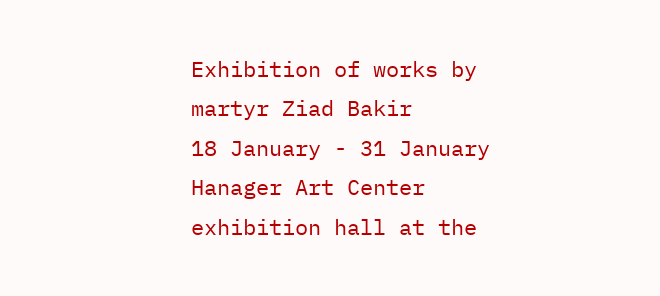Exhibition of works by martyr Ziad Bakir
18 January - 31 January
Hanager Art Center exhibition hall at the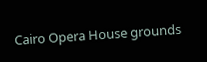Cairo Opera House grounds